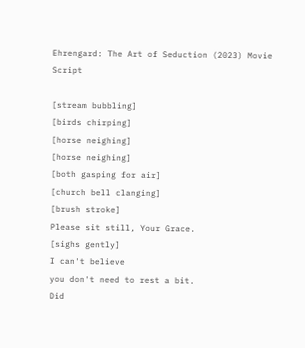Ehrengard: The Art of Seduction (2023) Movie Script

[stream bubbling]
[birds chirping]
[horse neighing]
[horse neighing]
[both gasping for air]
[church bell clanging]
[brush stroke]
Please sit still, Your Grace.
[sighs gently]
I can't believe
you don't need to rest a bit.
Did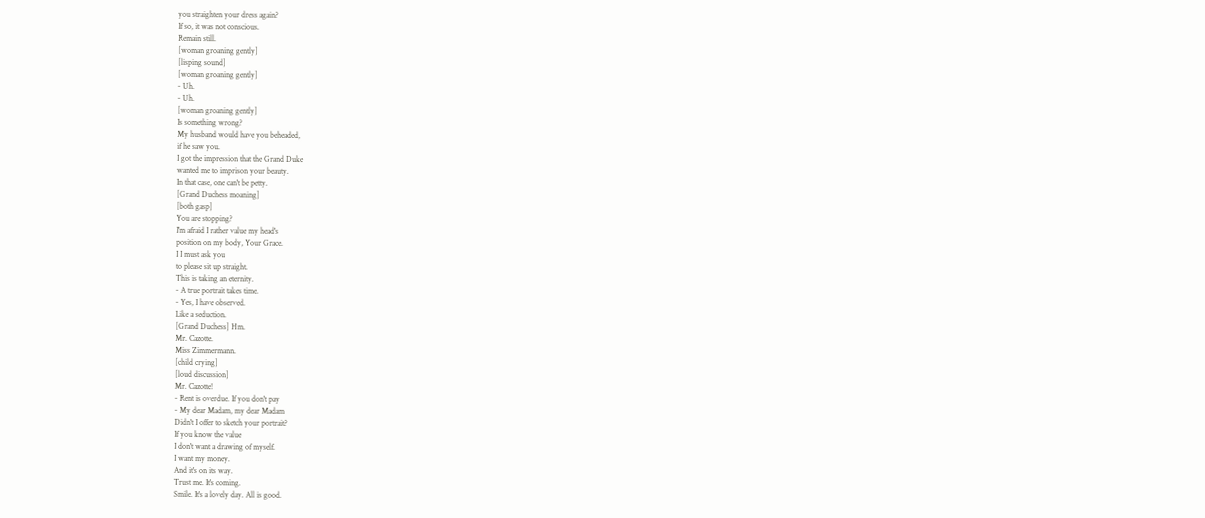you straighten your dress again?
If so, it was not conscious.
Remain still.
[woman groaning gently]
[lisping sound]
[woman groaning gently]
- Uh.
- Uh.
[woman groaning gently]
Is something wrong?
My husband would have you beheaded,
if he saw you.
I got the impression that the Grand Duke
wanted me to imprison your beauty.
In that case, one can't be petty.
[Grand Duchess moaning]
[both gasp]
You are stopping?
I'm afraid I rather value my head's
position on my body, Your Grace.
I I must ask you
to please sit up straight.
This is taking an eternity.
- A true portrait takes time.
- Yes, I have observed.
Like a seduction.
[Grand Duchess] Hm.
Mr. Cazotte.
Miss Zimmermann.
[child crying]
[loud discussion]
Mr. Cazotte!
- Rent is overdue. If you don't pay
- My dear Madam, my dear Madam
Didn't I offer to sketch your portrait?
If you know the value
I don't want a drawing of myself.
I want my money.
And it's on its way.
Trust me. It's coming.
Smile. It's a lovely day. All is good.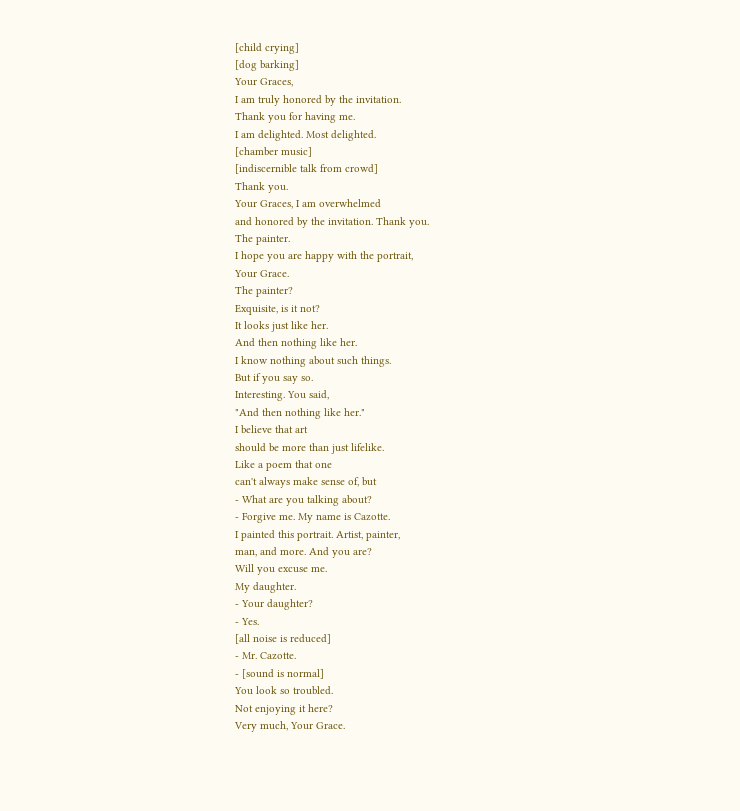[child crying]
[dog barking]
Your Graces,
I am truly honored by the invitation.
Thank you for having me.
I am delighted. Most delighted.
[chamber music]
[indiscernible talk from crowd]
Thank you.
Your Graces, I am overwhelmed
and honored by the invitation. Thank you.
The painter.
I hope you are happy with the portrait,
Your Grace.
The painter?
Exquisite, is it not?
It looks just like her.
And then nothing like her.
I know nothing about such things.
But if you say so.
Interesting. You said,
"And then nothing like her."
I believe that art
should be more than just lifelike.
Like a poem that one
can't always make sense of, but
- What are you talking about?
- Forgive me. My name is Cazotte.
I painted this portrait. Artist, painter,
man, and more. And you are?
Will you excuse me.
My daughter.
- Your daughter?
- Yes.
[all noise is reduced]
- Mr. Cazotte.
- [sound is normal]
You look so troubled.
Not enjoying it here?
Very much, Your Grace.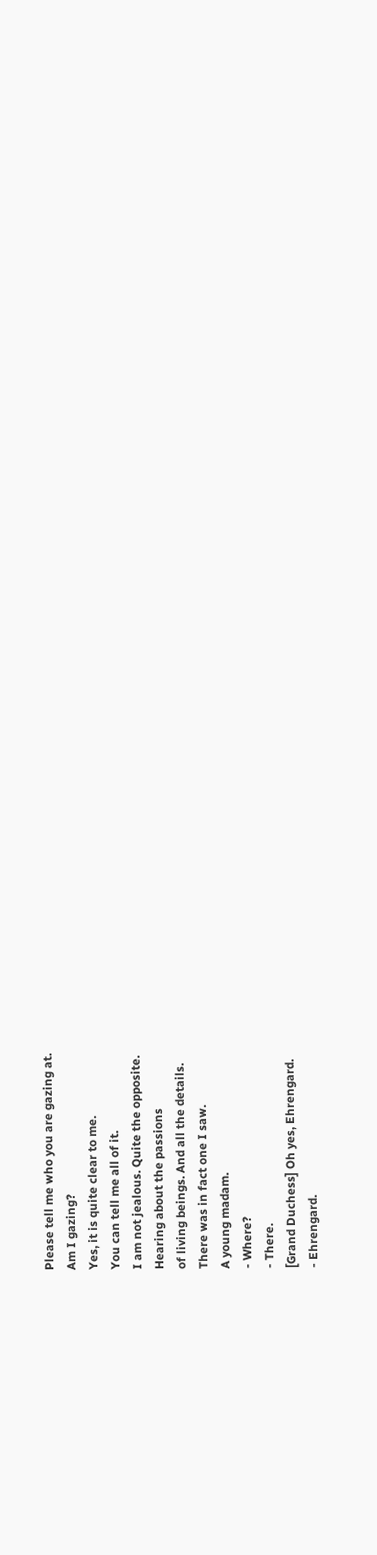Please tell me who you are gazing at.
Am I gazing?
Yes, it is quite clear to me.
You can tell me all of it.
I am not jealous. Quite the opposite.
Hearing about the passions
of living beings. And all the details.
There was in fact one I saw.
A young madam.
- Where?
- There.
[Grand Duchess] Oh yes, Ehrengard.
- Ehrengard.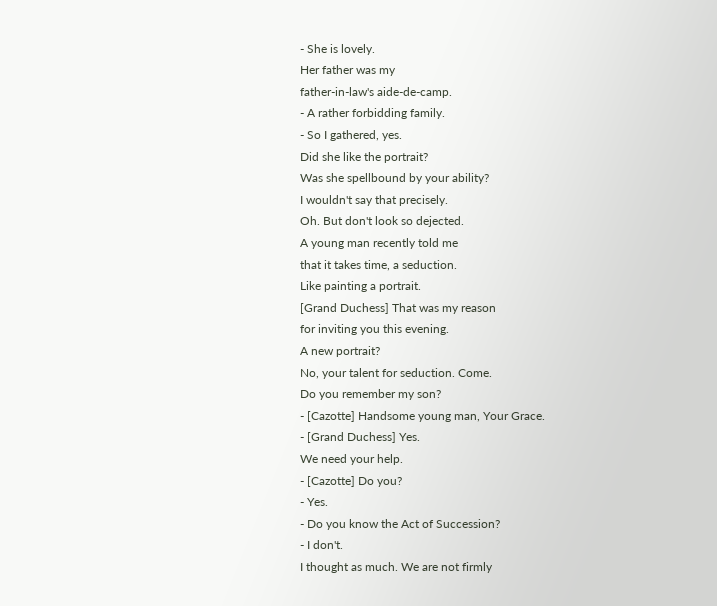- She is lovely.
Her father was my
father-in-law's aide-de-camp.
- A rather forbidding family.
- So I gathered, yes.
Did she like the portrait?
Was she spellbound by your ability?
I wouldn't say that precisely.
Oh. But don't look so dejected.
A young man recently told me
that it takes time, a seduction.
Like painting a portrait.
[Grand Duchess] That was my reason
for inviting you this evening.
A new portrait?
No, your talent for seduction. Come.
Do you remember my son?
- [Cazotte] Handsome young man, Your Grace.
- [Grand Duchess] Yes.
We need your help.
- [Cazotte] Do you?
- Yes.
- Do you know the Act of Succession?
- I don't.
I thought as much. We are not firmly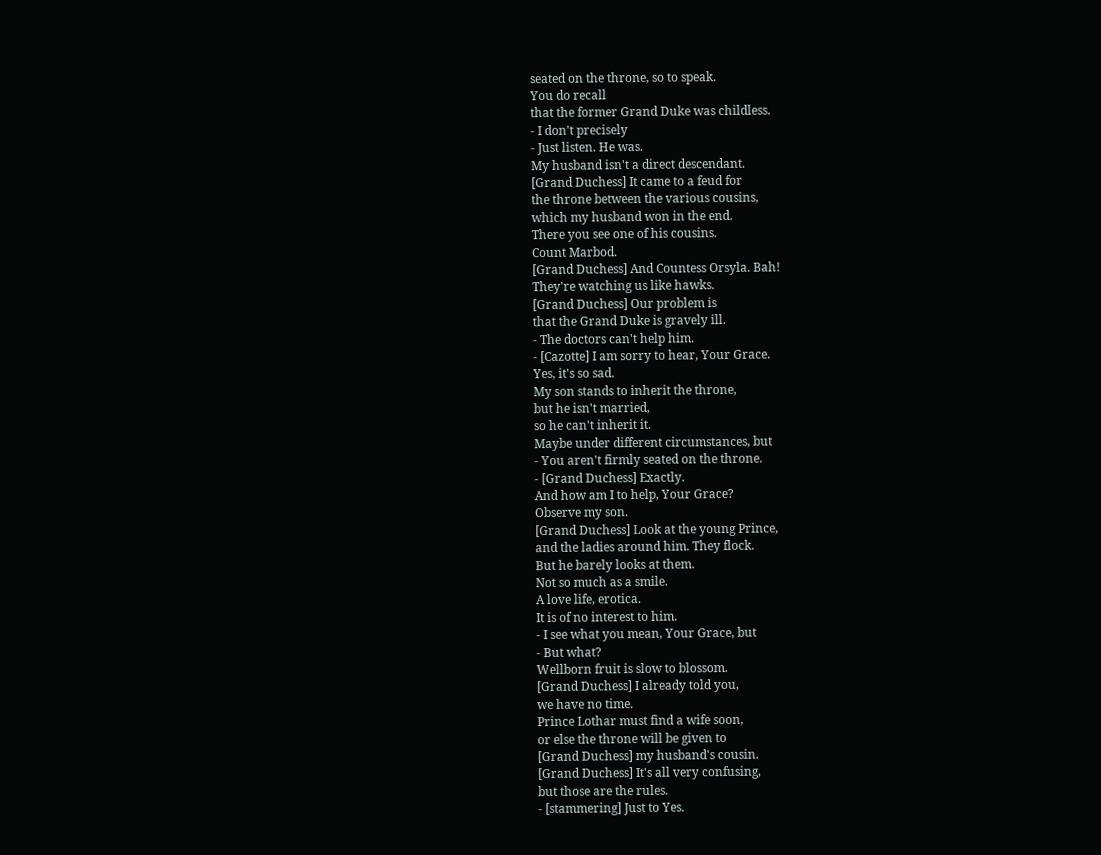seated on the throne, so to speak.
You do recall
that the former Grand Duke was childless.
- I don't precisely
- Just listen. He was.
My husband isn't a direct descendant.
[Grand Duchess] It came to a feud for
the throne between the various cousins,
which my husband won in the end.
There you see one of his cousins.
Count Marbod.
[Grand Duchess] And Countess Orsyla. Bah!
They're watching us like hawks.
[Grand Duchess] Our problem is
that the Grand Duke is gravely ill.
- The doctors can't help him.
- [Cazotte] I am sorry to hear, Your Grace.
Yes, it's so sad.
My son stands to inherit the throne,
but he isn't married,
so he can't inherit it.
Maybe under different circumstances, but
- You aren't firmly seated on the throne.
- [Grand Duchess] Exactly.
And how am I to help, Your Grace?
Observe my son.
[Grand Duchess] Look at the young Prince,
and the ladies around him. They flock.
But he barely looks at them.
Not so much as a smile.
A love life, erotica.
It is of no interest to him.
- I see what you mean, Your Grace, but
- But what?
Wellborn fruit is slow to blossom.
[Grand Duchess] I already told you,
we have no time.
Prince Lothar must find a wife soon,
or else the throne will be given to
[Grand Duchess] my husband's cousin.
[Grand Duchess] It's all very confusing,
but those are the rules.
- [stammering] Just to Yes.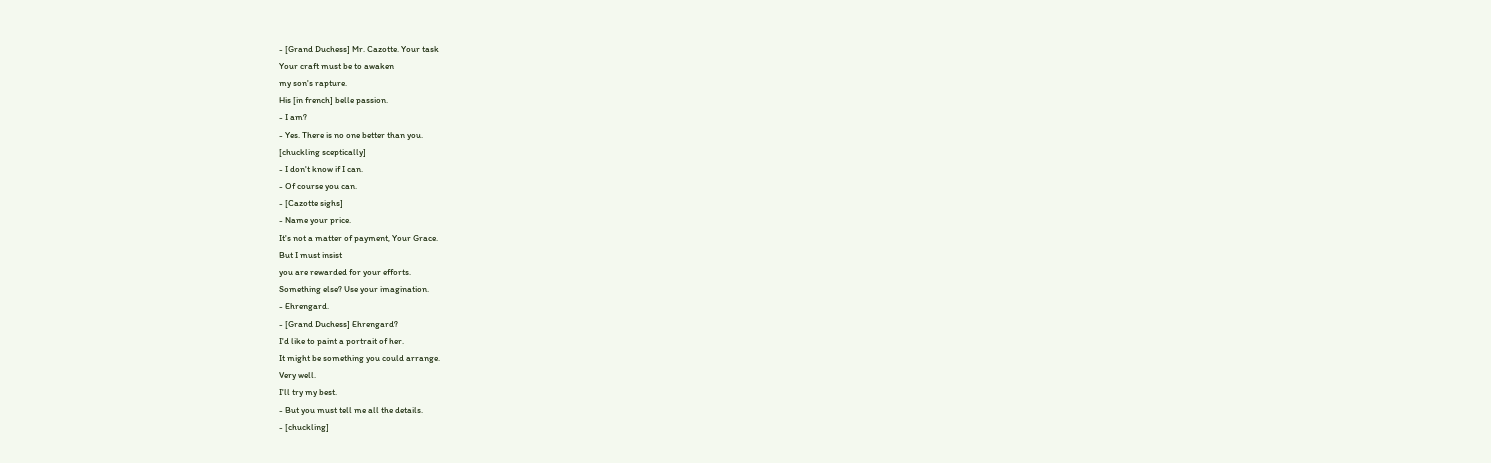- [Grand Duchess] Mr. Cazotte. Your task
Your craft must be to awaken
my son's rapture.
His [in french] belle passion.
- I am?
- Yes. There is no one better than you.
[chuckling sceptically]
- I don't know if I can.
- Of course you can.
- [Cazotte sighs]
- Name your price.
It's not a matter of payment, Your Grace.
But I must insist
you are rewarded for your efforts.
Something else? Use your imagination.
- Ehrengard.
- [Grand Duchess] Ehrengard?
I'd like to paint a portrait of her.
It might be something you could arrange.
Very well.
I'll try my best.
- But you must tell me all the details.
- [chuckling]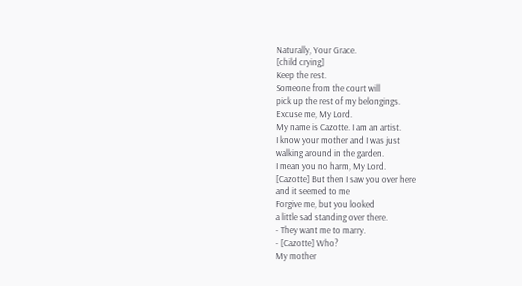Naturally, Your Grace.
[child crying]
Keep the rest.
Someone from the court will
pick up the rest of my belongings.
Excuse me, My Lord.
My name is Cazotte. I am an artist.
I know your mother and I was just
walking around in the garden.
I mean you no harm, My Lord.
[Cazotte] But then I saw you over here
and it seemed to me
Forgive me, but you looked
a little sad standing over there.
- They want me to marry.
- [Cazotte] Who?
My mother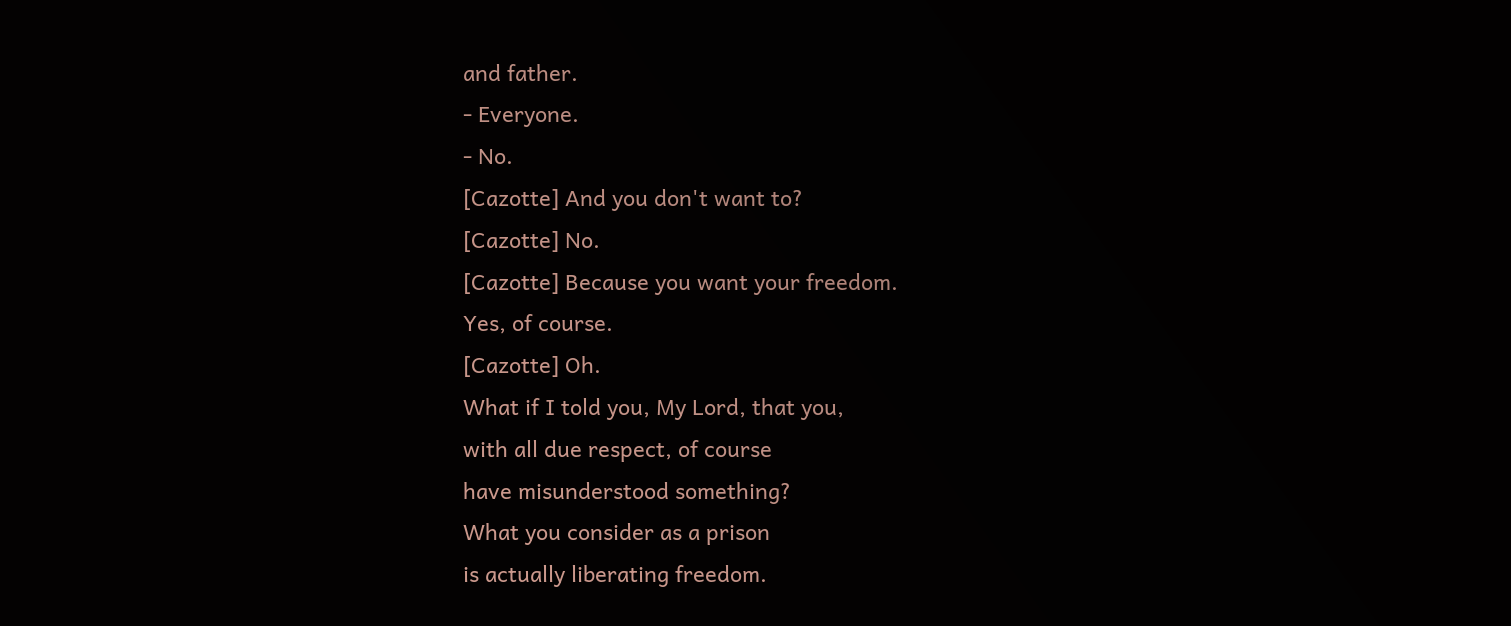and father.
- Everyone.
- No.
[Cazotte] And you don't want to?
[Cazotte] No.
[Cazotte] Because you want your freedom.
Yes, of course.
[Cazotte] Oh.
What if I told you, My Lord, that you,
with all due respect, of course
have misunderstood something?
What you consider as a prison
is actually liberating freedom.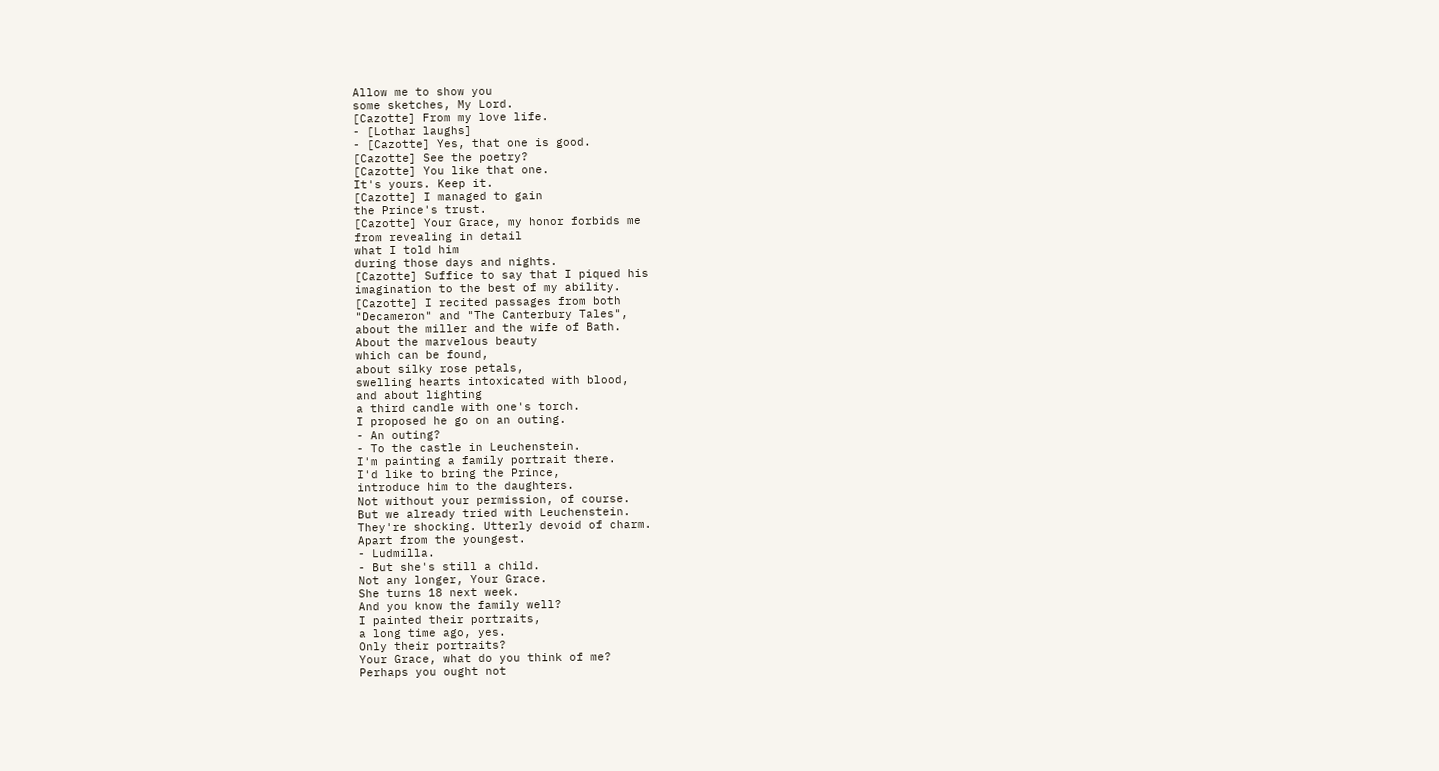Allow me to show you
some sketches, My Lord.
[Cazotte] From my love life.
- [Lothar laughs]
- [Cazotte] Yes, that one is good.
[Cazotte] See the poetry?
[Cazotte] You like that one.
It's yours. Keep it.
[Cazotte] I managed to gain
the Prince's trust.
[Cazotte] Your Grace, my honor forbids me
from revealing in detail
what I told him
during those days and nights.
[Cazotte] Suffice to say that I piqued his
imagination to the best of my ability.
[Cazotte] I recited passages from both
"Decameron" and "The Canterbury Tales",
about the miller and the wife of Bath.
About the marvelous beauty
which can be found,
about silky rose petals,
swelling hearts intoxicated with blood,
and about lighting
a third candle with one's torch.
I proposed he go on an outing.
- An outing?
- To the castle in Leuchenstein.
I'm painting a family portrait there.
I'd like to bring the Prince,
introduce him to the daughters.
Not without your permission, of course.
But we already tried with Leuchenstein.
They're shocking. Utterly devoid of charm.
Apart from the youngest.
- Ludmilla.
- But she's still a child.
Not any longer, Your Grace.
She turns 18 next week.
And you know the family well?
I painted their portraits,
a long time ago, yes.
Only their portraits?
Your Grace, what do you think of me?
Perhaps you ought not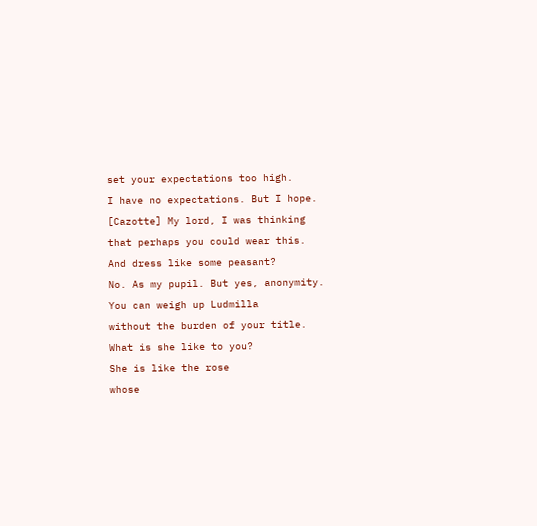set your expectations too high.
I have no expectations. But I hope.
[Cazotte] My lord, I was thinking
that perhaps you could wear this.
And dress like some peasant?
No. As my pupil. But yes, anonymity.
You can weigh up Ludmilla
without the burden of your title.
What is she like to you?
She is like the rose
whose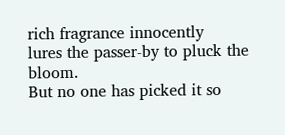rich fragrance innocently
lures the passer-by to pluck the bloom.
But no one has picked it so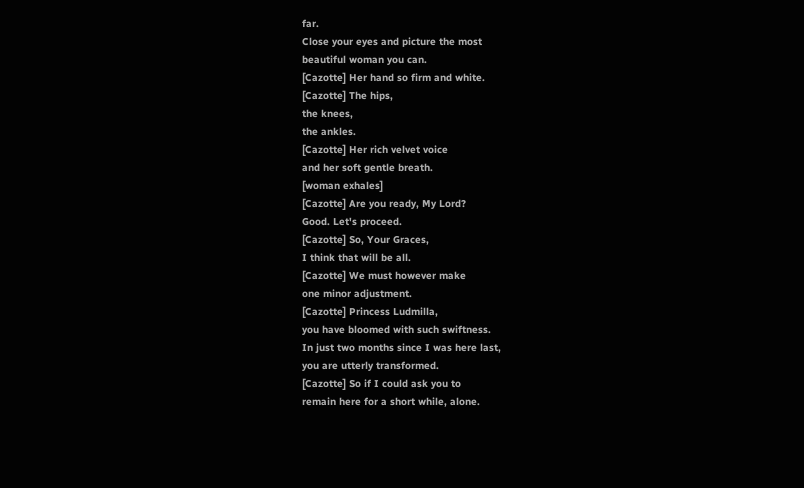far.
Close your eyes and picture the most
beautiful woman you can.
[Cazotte] Her hand so firm and white.
[Cazotte] The hips,
the knees,
the ankles.
[Cazotte] Her rich velvet voice
and her soft gentle breath.
[woman exhales]
[Cazotte] Are you ready, My Lord?
Good. Let's proceed.
[Cazotte] So, Your Graces,
I think that will be all.
[Cazotte] We must however make
one minor adjustment.
[Cazotte] Princess Ludmilla,
you have bloomed with such swiftness.
In just two months since I was here last,
you are utterly transformed.
[Cazotte] So if I could ask you to
remain here for a short while, alone.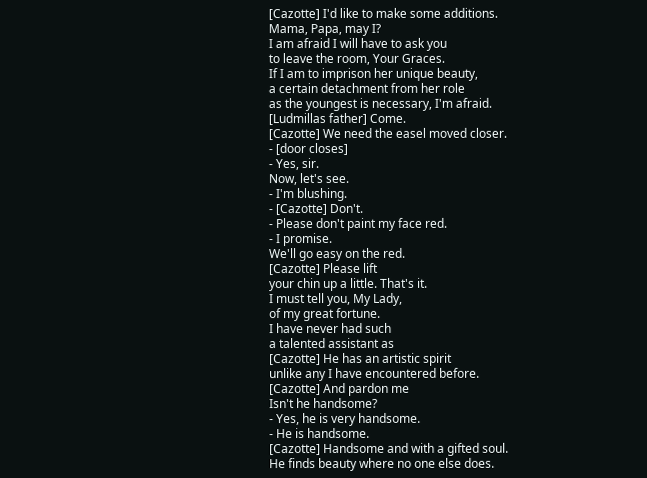[Cazotte] I'd like to make some additions.
Mama, Papa, may I?
I am afraid I will have to ask you
to leave the room, Your Graces.
If I am to imprison her unique beauty,
a certain detachment from her role
as the youngest is necessary, I'm afraid.
[Ludmillas father] Come.
[Cazotte] We need the easel moved closer.
- [door closes]
- Yes, sir.
Now, let's see.
- I'm blushing.
- [Cazotte] Don't.
- Please don't paint my face red.
- I promise.
We'll go easy on the red.
[Cazotte] Please lift
your chin up a little. That's it.
I must tell you, My Lady,
of my great fortune.
I have never had such
a talented assistant as
[Cazotte] He has an artistic spirit
unlike any I have encountered before.
[Cazotte] And pardon me
Isn't he handsome?
- Yes, he is very handsome.
- He is handsome.
[Cazotte] Handsome and with a gifted soul.
He finds beauty where no one else does.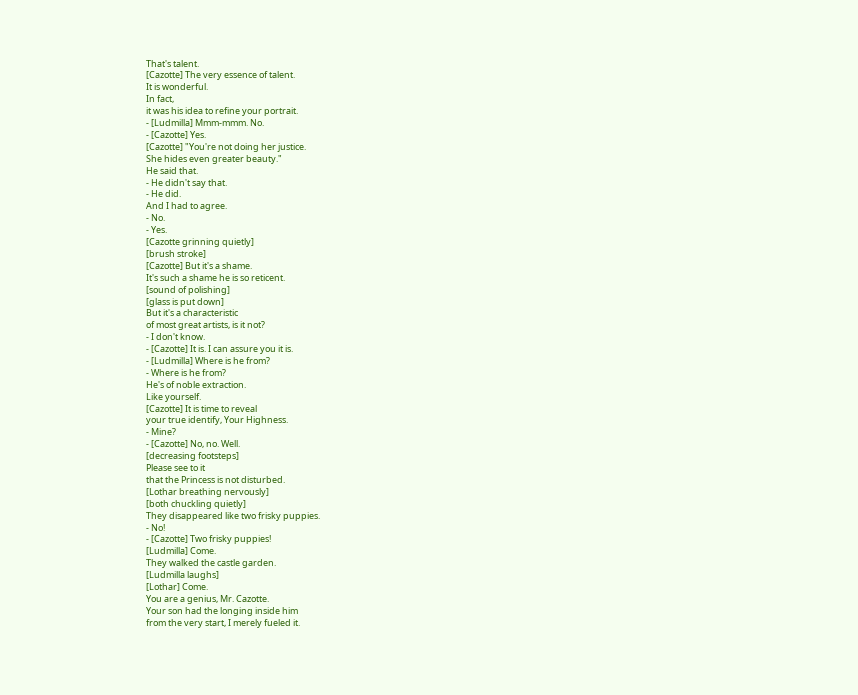That's talent.
[Cazotte] The very essence of talent.
It is wonderful.
In fact,
it was his idea to refine your portrait.
- [Ludmilla] Mmm-mmm. No.
- [Cazotte] Yes.
[Cazotte] "You're not doing her justice.
She hides even greater beauty."
He said that.
- He didn't say that.
- He did.
And I had to agree.
- No.
- Yes.
[Cazotte grinning quietly]
[brush stroke]
[Cazotte] But it's a shame.
It's such a shame he is so reticent.
[sound of polishing]
[glass is put down]
But it's a characteristic
of most great artists, is it not?
- I don't know.
- [Cazotte] It is. I can assure you it is.
- [Ludmilla] Where is he from?
- Where is he from?
He's of noble extraction.
Like yourself.
[Cazotte] It is time to reveal
your true identify, Your Highness.
- Mine?
- [Cazotte] No, no. Well.
[decreasing footsteps]
Please see to it
that the Princess is not disturbed.
[Lothar breathing nervously]
[both chuckling quietly]
They disappeared like two frisky puppies.
- No!
- [Cazotte] Two frisky puppies!
[Ludmilla] Come.
They walked the castle garden.
[Ludmilla laughs]
[Lothar] Come.
You are a genius, Mr. Cazotte.
Your son had the longing inside him
from the very start, I merely fueled it.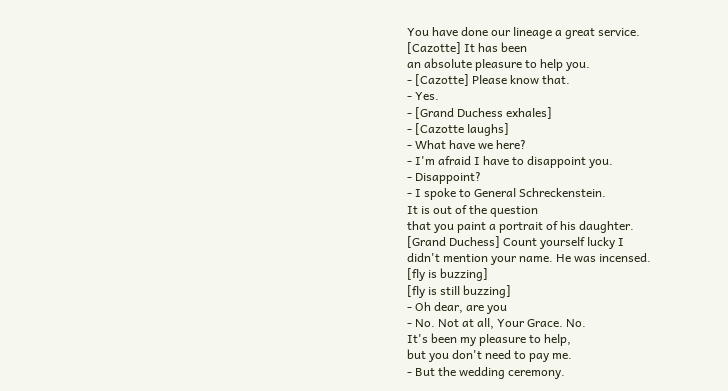You have done our lineage a great service.
[Cazotte] It has been
an absolute pleasure to help you.
- [Cazotte] Please know that.
- Yes.
- [Grand Duchess exhales]
- [Cazotte laughs]
- What have we here?
- I'm afraid I have to disappoint you.
- Disappoint?
- I spoke to General Schreckenstein.
It is out of the question
that you paint a portrait of his daughter.
[Grand Duchess] Count yourself lucky I
didn't mention your name. He was incensed.
[fly is buzzing]
[fly is still buzzing]
- Oh dear, are you
- No. Not at all, Your Grace. No.
It's been my pleasure to help,
but you don't need to pay me.
- But the wedding ceremony.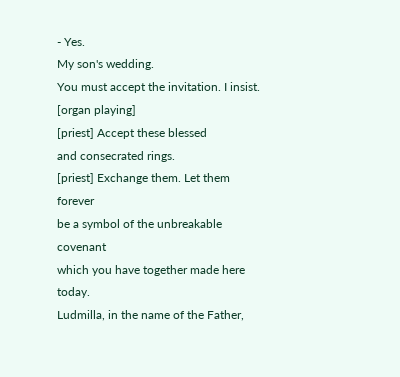- Yes.
My son's wedding.
You must accept the invitation. I insist.
[organ playing]
[priest] Accept these blessed
and consecrated rings.
[priest] Exchange them. Let them forever
be a symbol of the unbreakable covenant
which you have together made here today.
Ludmilla, in the name of the Father,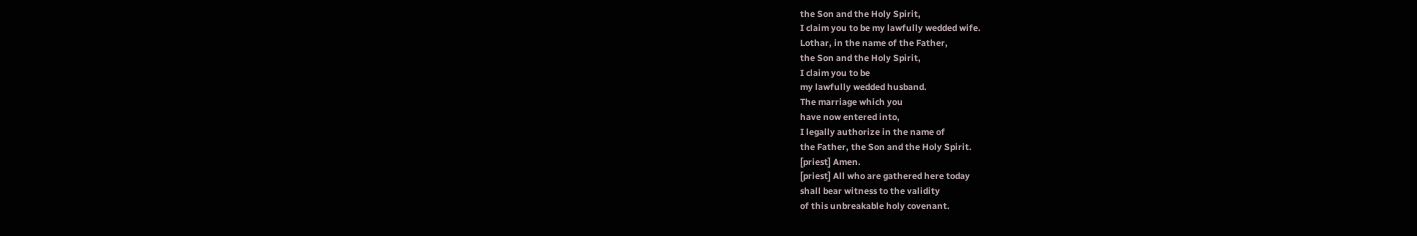the Son and the Holy Spirit,
I claim you to be my lawfully wedded wife.
Lothar, in the name of the Father,
the Son and the Holy Spirit,
I claim you to be
my lawfully wedded husband.
The marriage which you
have now entered into,
I legally authorize in the name of
the Father, the Son and the Holy Spirit.
[priest] Amen.
[priest] All who are gathered here today
shall bear witness to the validity
of this unbreakable holy covenant.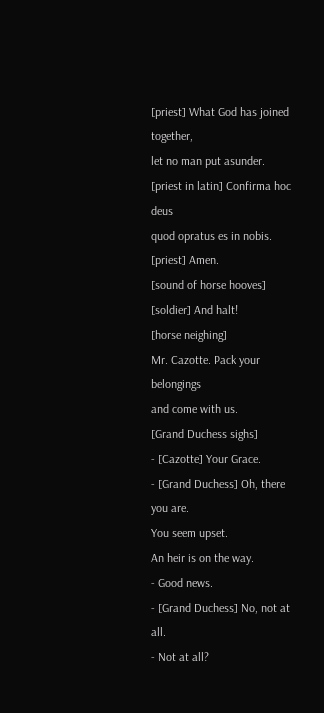[priest] What God has joined together,
let no man put asunder.
[priest in latin] Confirma hoc deus
quod opratus es in nobis.
[priest] Amen.
[sound of horse hooves]
[soldier] And halt!
[horse neighing]
Mr. Cazotte. Pack your belongings
and come with us.
[Grand Duchess sighs]
- [Cazotte] Your Grace.
- [Grand Duchess] Oh, there you are.
You seem upset.
An heir is on the way.
- Good news.
- [Grand Duchess] No, not at all.
- Not at all?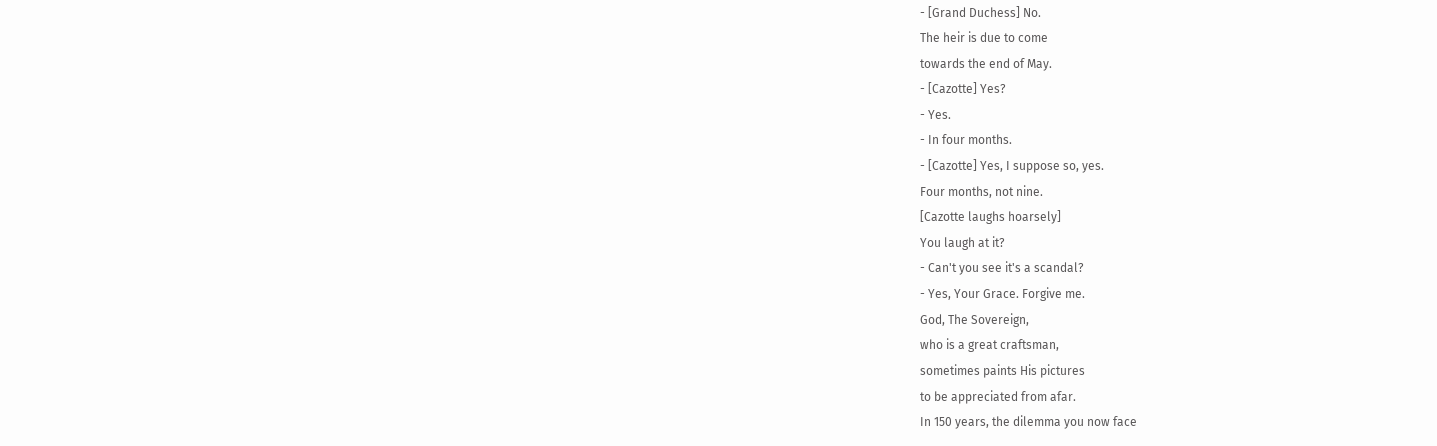- [Grand Duchess] No.
The heir is due to come
towards the end of May.
- [Cazotte] Yes?
- Yes.
- In four months.
- [Cazotte] Yes, I suppose so, yes.
Four months, not nine.
[Cazotte laughs hoarsely]
You laugh at it?
- Can't you see it's a scandal?
- Yes, Your Grace. Forgive me.
God, The Sovereign,
who is a great craftsman,
sometimes paints His pictures
to be appreciated from afar.
In 150 years, the dilemma you now face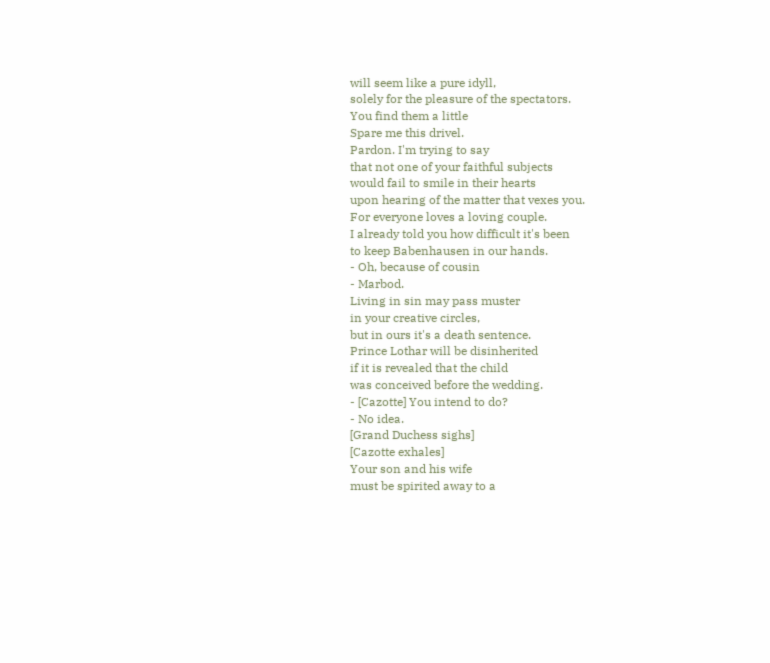will seem like a pure idyll,
solely for the pleasure of the spectators.
You find them a little
Spare me this drivel.
Pardon. I'm trying to say
that not one of your faithful subjects
would fail to smile in their hearts
upon hearing of the matter that vexes you.
For everyone loves a loving couple.
I already told you how difficult it's been
to keep Babenhausen in our hands.
- Oh, because of cousin
- Marbod.
Living in sin may pass muster
in your creative circles,
but in ours it's a death sentence.
Prince Lothar will be disinherited
if it is revealed that the child
was conceived before the wedding.
- [Cazotte] You intend to do?
- No idea.
[Grand Duchess sighs]
[Cazotte exhales]
Your son and his wife
must be spirited away to a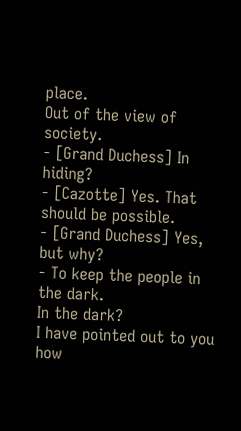place.
Out of the view of society.
- [Grand Duchess] In hiding?
- [Cazotte] Yes. That should be possible.
- [Grand Duchess] Yes, but why?
- To keep the people in the dark.
In the dark?
I have pointed out to you
how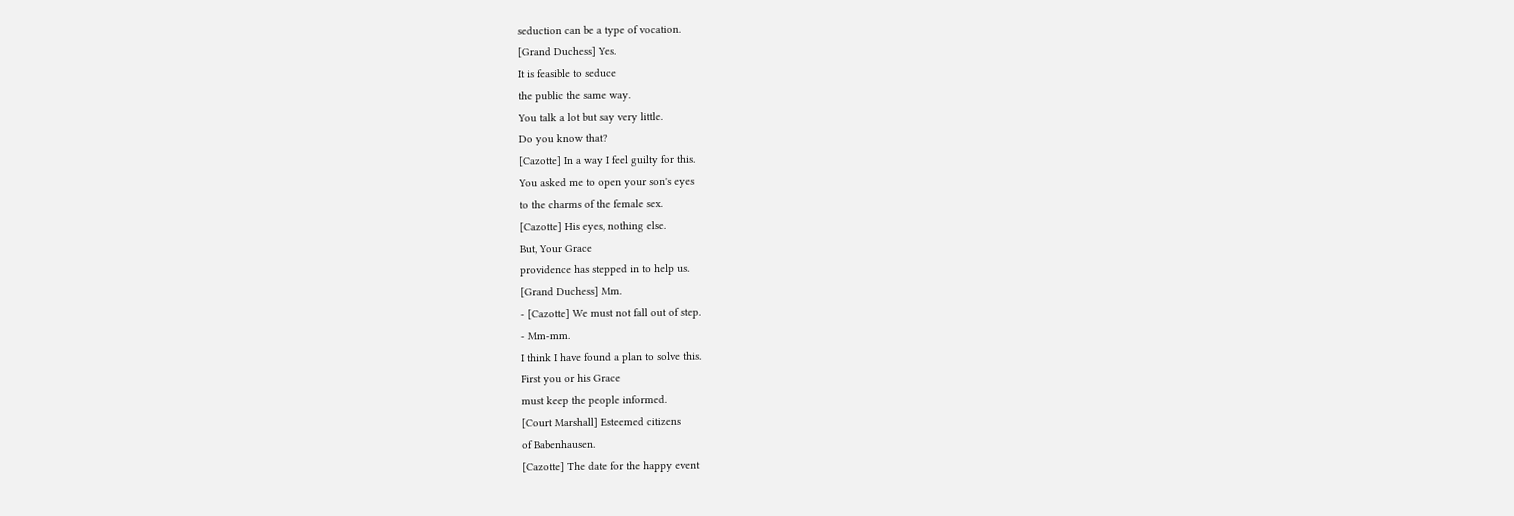seduction can be a type of vocation.
[Grand Duchess] Yes.
It is feasible to seduce
the public the same way.
You talk a lot but say very little.
Do you know that?
[Cazotte] In a way I feel guilty for this.
You asked me to open your son's eyes
to the charms of the female sex.
[Cazotte] His eyes, nothing else.
But, Your Grace
providence has stepped in to help us.
[Grand Duchess] Mm.
- [Cazotte] We must not fall out of step.
- Mm-mm.
I think I have found a plan to solve this.
First you or his Grace
must keep the people informed.
[Court Marshall] Esteemed citizens
of Babenhausen.
[Cazotte] The date for the happy event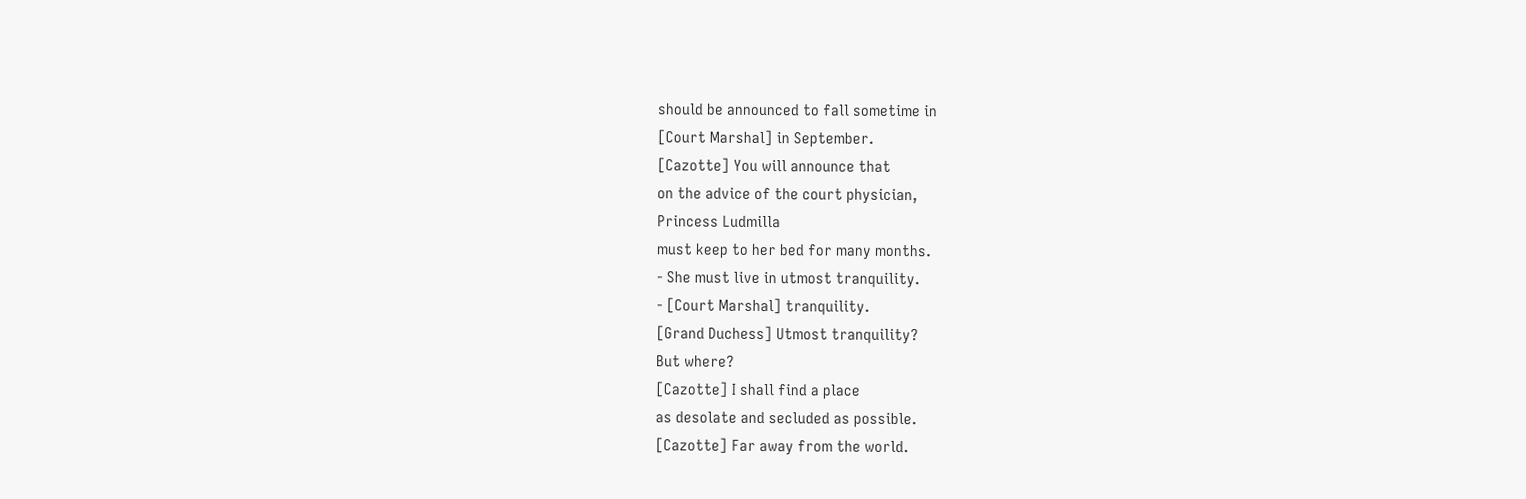should be announced to fall sometime in
[Court Marshal] in September.
[Cazotte] You will announce that
on the advice of the court physician,
Princess Ludmilla
must keep to her bed for many months.
- She must live in utmost tranquility.
- [Court Marshal] tranquility.
[Grand Duchess] Utmost tranquility?
But where?
[Cazotte] I shall find a place
as desolate and secluded as possible.
[Cazotte] Far away from the world.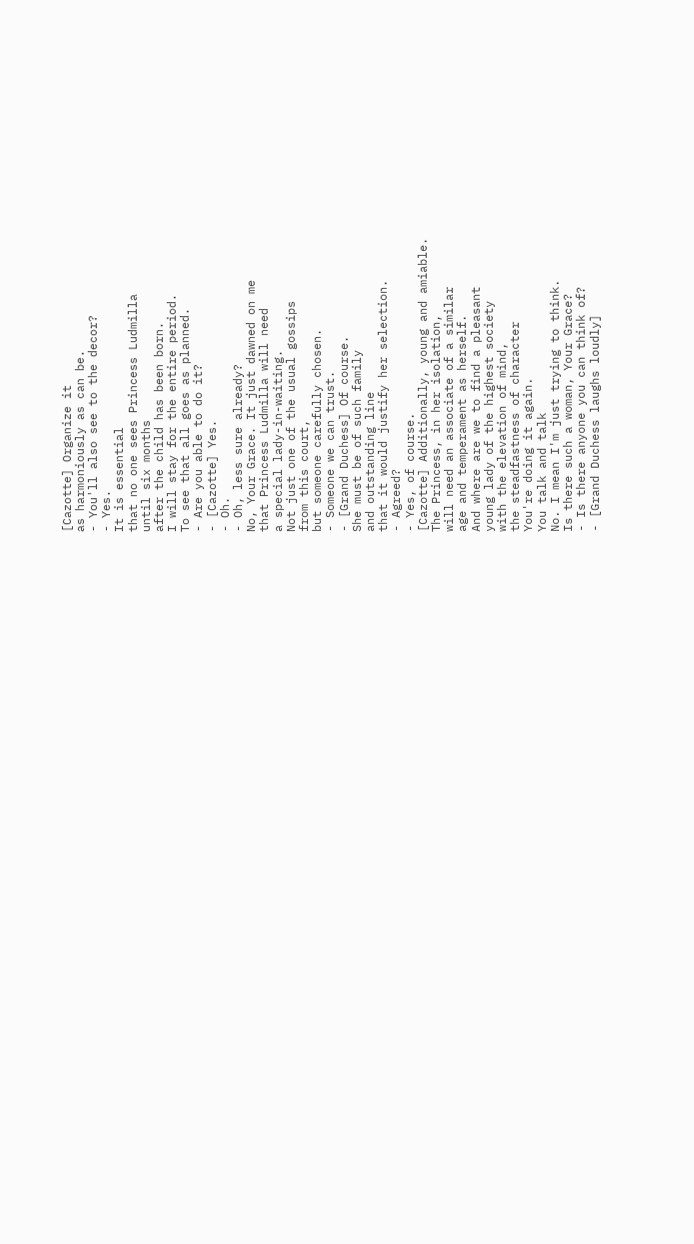[Cazotte] Organize it
as harmoniously as can be.
- You'll also see to the decor?
- Yes.
It is essential
that no one sees Princess Ludmilla
until six months
after the child has been born.
I will stay for the entire period.
To see that all goes as planned.
- Are you able to do it?
- [Cazotte] Yes.
- Oh.
- Oh, less sure already?
No, Your Grace. It just dawned on me
that Princess Ludmilla will need
a special lady-in-waiting.
Not just one of the usual gossips
from this court,
but someone carefully chosen.
- Someone we can trust.
- [Grand Duchess] Of course.
She must be of such family
and outstanding line
that it would justify her selection.
- Agreed?
- Yes, of course.
[Cazotte] Additionally, young and amiable.
The Princess, in her isolation,
will need an associate of a similar
age and temperament as herself.
And where are we to find a pleasant
young lady of the highest society
with the elevation of mind,
the steadfastness of character
You're doing it again.
You talk and talk
No. I mean I'm just trying to think.
Is there such a woman, Your Grace?
- Is there anyone you can think of?
- [Grand Duchess laughs loudly]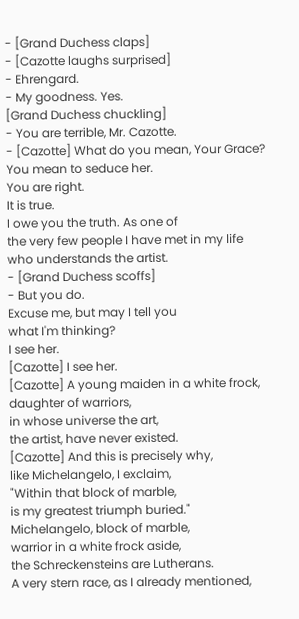- [Grand Duchess claps]
- [Cazotte laughs surprised]
- Ehrengard.
- My goodness. Yes.
[Grand Duchess chuckling]
- You are terrible, Mr. Cazotte.
- [Cazotte] What do you mean, Your Grace?
You mean to seduce her.
You are right.
It is true.
I owe you the truth. As one of
the very few people I have met in my life
who understands the artist.
- [Grand Duchess scoffs]
- But you do.
Excuse me, but may I tell you
what I'm thinking?
I see her.
[Cazotte] I see her.
[Cazotte] A young maiden in a white frock,
daughter of warriors,
in whose universe the art,
the artist, have never existed.
[Cazotte] And this is precisely why,
like Michelangelo, I exclaim,
"Within that block of marble,
is my greatest triumph buried."
Michelangelo, block of marble,
warrior in a white frock aside,
the Schreckensteins are Lutherans.
A very stern race, as I already mentioned,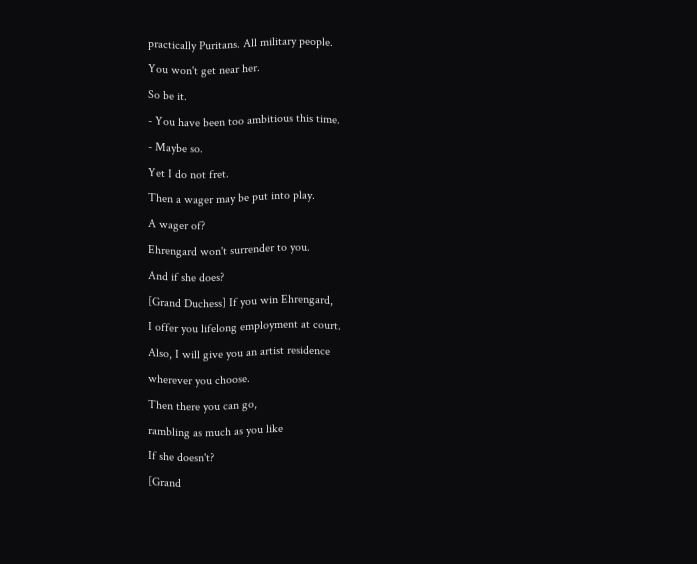practically Puritans. All military people.
You won't get near her.
So be it.
- You have been too ambitious this time.
- Maybe so.
Yet I do not fret.
Then a wager may be put into play.
A wager of?
Ehrengard won't surrender to you.
And if she does?
[Grand Duchess] If you win Ehrengard,
I offer you lifelong employment at court.
Also, I will give you an artist residence
wherever you choose.
Then there you can go,
rambling as much as you like
If she doesn't?
[Grand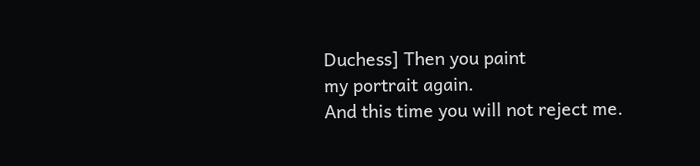Duchess] Then you paint
my portrait again.
And this time you will not reject me.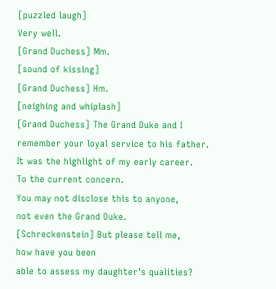[puzzled laugh]
Very well.
[Grand Duchess] Mm.
[sound of kissing]
[Grand Duchess] Hm.
[neighing and whiplash]
[Grand Duchess] The Grand Duke and I
remember your loyal service to his father.
It was the highlight of my early career.
To the current concern.
You may not disclose this to anyone,
not even the Grand Duke.
[Schreckenstein] But please tell me,
how have you been
able to assess my daughter's qualities?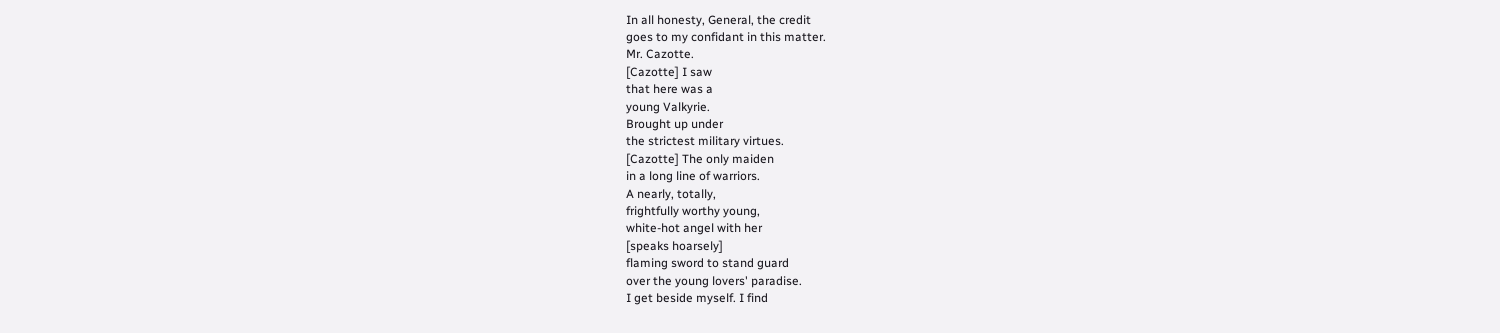In all honesty, General, the credit
goes to my confidant in this matter.
Mr. Cazotte.
[Cazotte] I saw
that here was a
young Valkyrie.
Brought up under
the strictest military virtues.
[Cazotte] The only maiden
in a long line of warriors.
A nearly, totally,
frightfully worthy young,
white-hot angel with her
[speaks hoarsely]
flaming sword to stand guard
over the young lovers' paradise.
I get beside myself. I find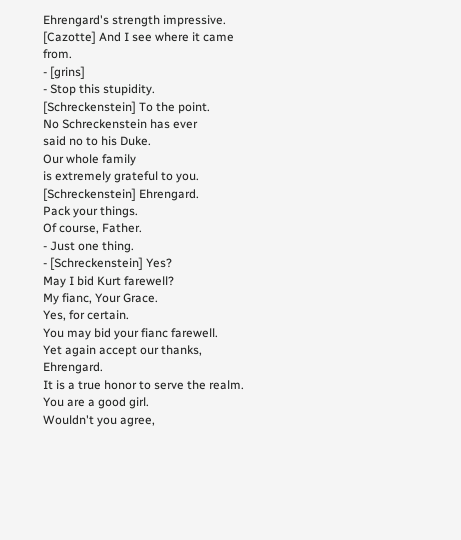Ehrengard's strength impressive.
[Cazotte] And I see where it came from.
- [grins]
- Stop this stupidity.
[Schreckenstein] To the point.
No Schreckenstein has ever
said no to his Duke.
Our whole family
is extremely grateful to you.
[Schreckenstein] Ehrengard.
Pack your things.
Of course, Father.
- Just one thing.
- [Schreckenstein] Yes?
May I bid Kurt farewell?
My fianc, Your Grace.
Yes, for certain.
You may bid your fianc farewell.
Yet again accept our thanks, Ehrengard.
It is a true honor to serve the realm.
You are a good girl.
Wouldn't you agree,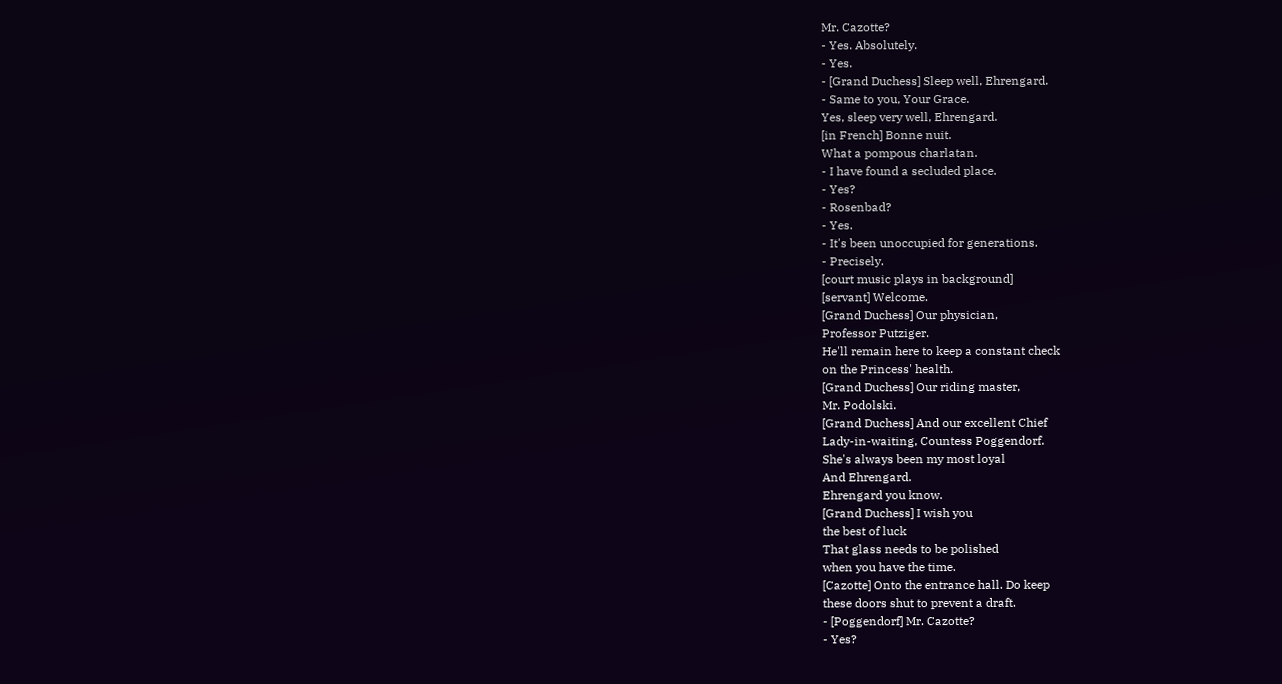Mr. Cazotte?
- Yes. Absolutely.
- Yes.
- [Grand Duchess] Sleep well, Ehrengard.
- Same to you, Your Grace.
Yes, sleep very well, Ehrengard.
[in French] Bonne nuit.
What a pompous charlatan.
- I have found a secluded place.
- Yes?
- Rosenbad?
- Yes.
- It's been unoccupied for generations.
- Precisely.
[court music plays in background]
[servant] Welcome.
[Grand Duchess] Our physician,
Professor Putziger.
He'll remain here to keep a constant check
on the Princess' health.
[Grand Duchess] Our riding master,
Mr. Podolski.
[Grand Duchess] And our excellent Chief
Lady-in-waiting, Countess Poggendorf.
She's always been my most loyal
And Ehrengard.
Ehrengard you know.
[Grand Duchess] I wish you
the best of luck
That glass needs to be polished
when you have the time.
[Cazotte] Onto the entrance hall. Do keep
these doors shut to prevent a draft.
- [Poggendorf] Mr. Cazotte?
- Yes?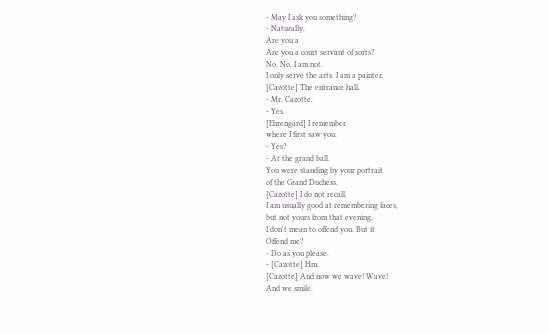- May I ask you something?
- Naturally.
Are you a
Are you a court servant of sorts?
No. No, I am not.
I only serve the arts. I am a painter.
[Cazotte] The entrance hall.
- Mr. Cazotte.
- Yes.
[Ehrengard] I remember
where I first saw you.
- Yes?
- At the grand ball.
You were standing by your portrait
of the Grand Duchess.
[Cazotte] I do not recall.
I am usually good at remembering faces,
but not yours from that evening.
I don't mean to offend you. But it
Offend me?
- Do as you please.
- [Cazotte] Hm.
[Cazotte] And now we wave! Wave!
And we smile.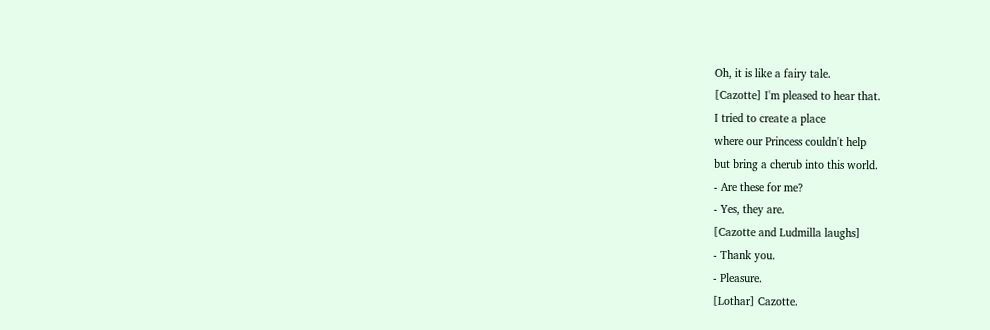Oh, it is like a fairy tale.
[Cazotte] I'm pleased to hear that.
I tried to create a place
where our Princess couldn't help
but bring a cherub into this world.
- Are these for me?
- Yes, they are.
[Cazotte and Ludmilla laughs]
- Thank you.
- Pleasure.
[Lothar] Cazotte.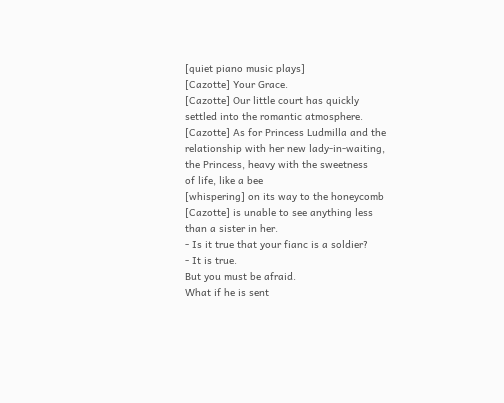[quiet piano music plays]
[Cazotte] Your Grace.
[Cazotte] Our little court has quickly
settled into the romantic atmosphere.
[Cazotte] As for Princess Ludmilla and the
relationship with her new lady-in-waiting,
the Princess, heavy with the sweetness
of life, like a bee
[whispering] on its way to the honeycomb
[Cazotte] is unable to see anything less
than a sister in her.
- Is it true that your fianc is a soldier?
- It is true.
But you must be afraid.
What if he is sent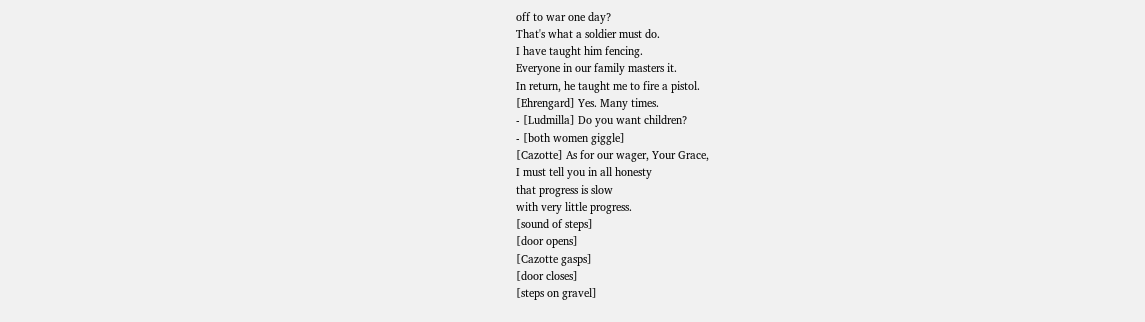off to war one day?
That's what a soldier must do.
I have taught him fencing.
Everyone in our family masters it.
In return, he taught me to fire a pistol.
[Ehrengard] Yes. Many times.
- [Ludmilla] Do you want children?
- [both women giggle]
[Cazotte] As for our wager, Your Grace,
I must tell you in all honesty
that progress is slow
with very little progress.
[sound of steps]
[door opens]
[Cazotte gasps]
[door closes]
[steps on gravel]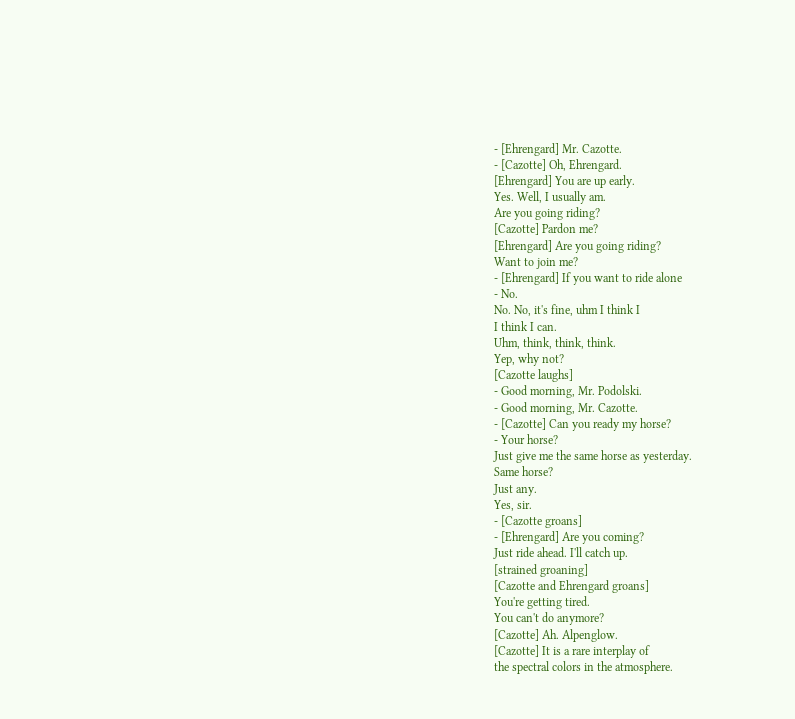- [Ehrengard] Mr. Cazotte.
- [Cazotte] Oh, Ehrengard.
[Ehrengard] You are up early.
Yes. Well, I usually am.
Are you going riding?
[Cazotte] Pardon me?
[Ehrengard] Are you going riding?
Want to join me?
- [Ehrengard] If you want to ride alone
- No.
No. No, it's fine, uhm I think I
I think I can.
Uhm, think, think, think.
Yep, why not?
[Cazotte laughs]
- Good morning, Mr. Podolski.
- Good morning, Mr. Cazotte.
- [Cazotte] Can you ready my horse?
- Your horse?
Just give me the same horse as yesterday.
Same horse?
Just any.
Yes, sir.
- [Cazotte groans]
- [Ehrengard] Are you coming?
Just ride ahead. I'll catch up.
[strained groaning]
[Cazotte and Ehrengard groans]
You're getting tired.
You can't do anymore?
[Cazotte] Ah. Alpenglow.
[Cazotte] It is a rare interplay of
the spectral colors in the atmosphere.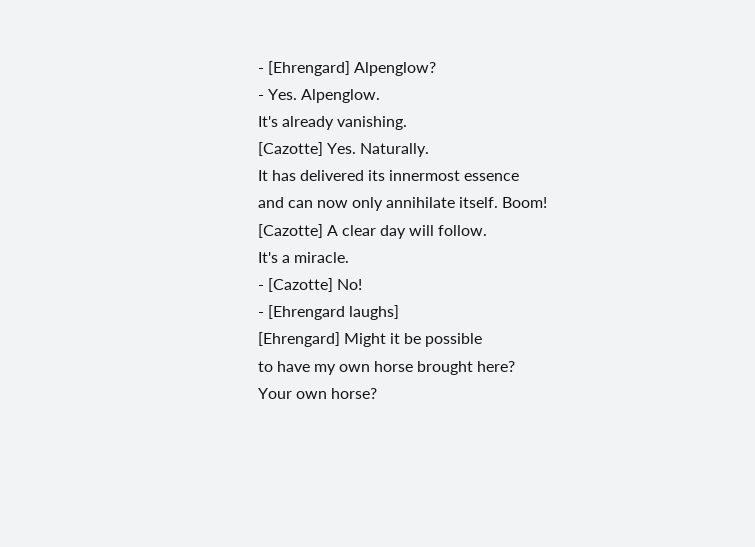- [Ehrengard] Alpenglow?
- Yes. Alpenglow.
It's already vanishing.
[Cazotte] Yes. Naturally.
It has delivered its innermost essence
and can now only annihilate itself. Boom!
[Cazotte] A clear day will follow.
It's a miracle.
- [Cazotte] No!
- [Ehrengard laughs]
[Ehrengard] Might it be possible
to have my own horse brought here?
Your own horse?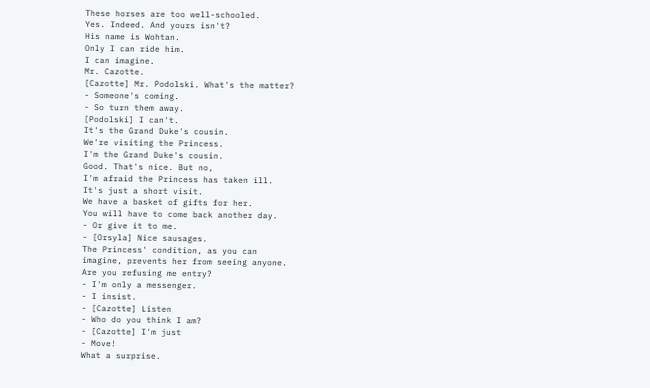These horses are too well-schooled.
Yes. Indeed. And yours isn't?
His name is Wohtan.
Only I can ride him.
I can imagine.
Mr. Cazotte.
[Cazotte] Mr. Podolski. What's the matter?
- Someone's coming.
- So turn them away.
[Podolski] I can't.
It's the Grand Duke's cousin.
We're visiting the Princess.
I'm the Grand Duke's cousin.
Good. That's nice. But no,
I'm afraid the Princess has taken ill.
It's just a short visit.
We have a basket of gifts for her.
You will have to come back another day.
- Or give it to me.
- [Orsyla] Nice sausages.
The Princess' condition, as you can
imagine, prevents her from seeing anyone.
Are you refusing me entry?
- I'm only a messenger.
- I insist.
- [Cazotte] Listen
- Who do you think I am?
- [Cazotte] I'm just
- Move!
What a surprise.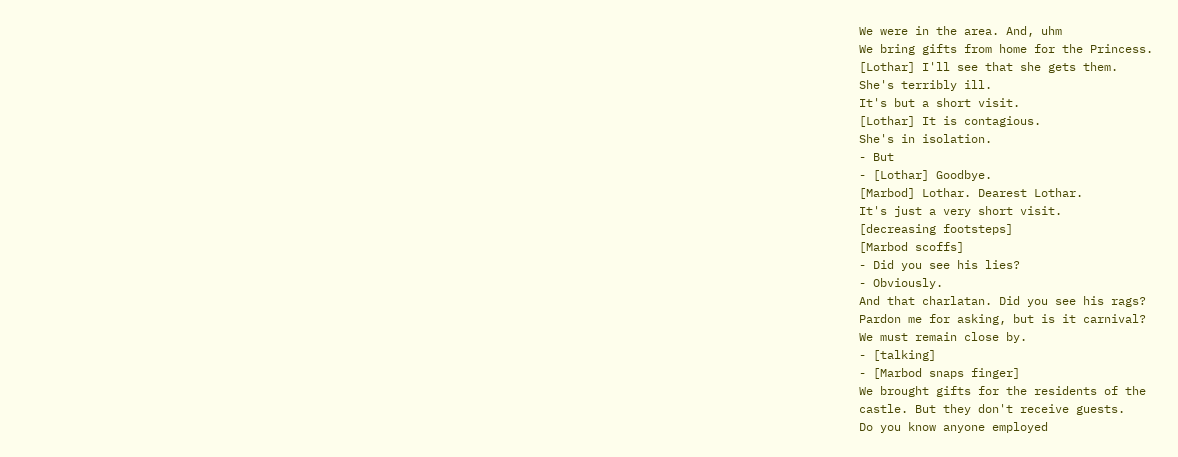We were in the area. And, uhm
We bring gifts from home for the Princess.
[Lothar] I'll see that she gets them.
She's terribly ill.
It's but a short visit.
[Lothar] It is contagious.
She's in isolation.
- But
- [Lothar] Goodbye.
[Marbod] Lothar. Dearest Lothar.
It's just a very short visit.
[decreasing footsteps]
[Marbod scoffs]
- Did you see his lies?
- Obviously.
And that charlatan. Did you see his rags?
Pardon me for asking, but is it carnival?
We must remain close by.
- [talking]
- [Marbod snaps finger]
We brought gifts for the residents of the
castle. But they don't receive guests.
Do you know anyone employed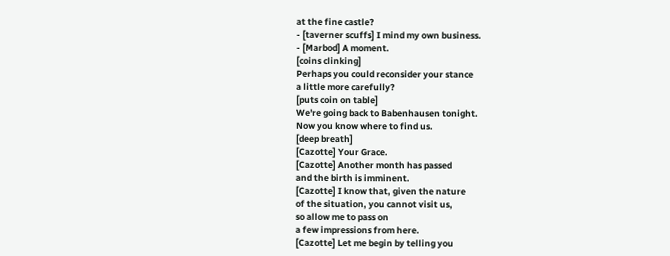at the fine castle?
- [taverner scuffs] I mind my own business.
- [Marbod] A moment.
[coins clinking]
Perhaps you could reconsider your stance
a little more carefully?
[puts coin on table]
We're going back to Babenhausen tonight.
Now you know where to find us.
[deep breath]
[Cazotte] Your Grace.
[Cazotte] Another month has passed
and the birth is imminent.
[Cazotte] I know that, given the nature
of the situation, you cannot visit us,
so allow me to pass on
a few impressions from here.
[Cazotte] Let me begin by telling you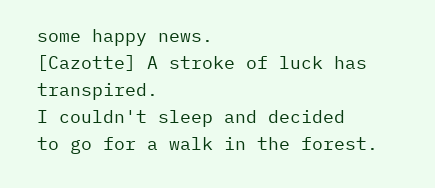some happy news.
[Cazotte] A stroke of luck has transpired.
I couldn't sleep and decided
to go for a walk in the forest.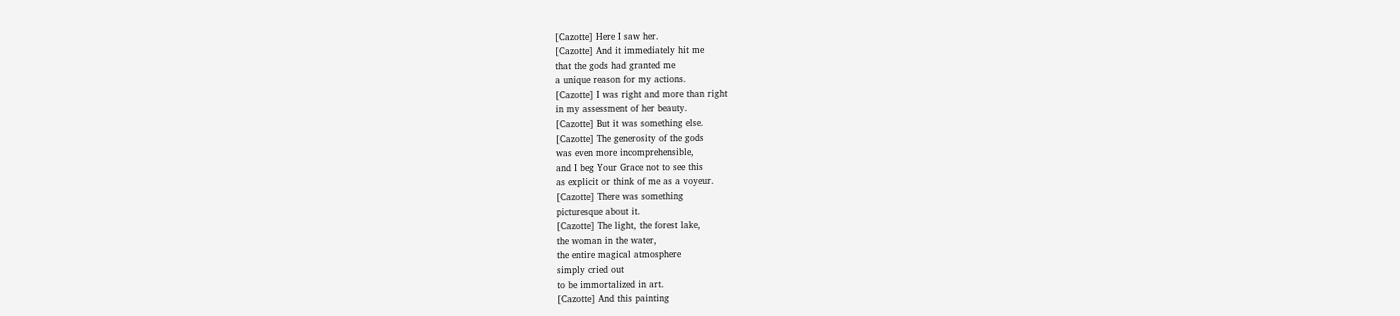[Cazotte] Here I saw her.
[Cazotte] And it immediately hit me
that the gods had granted me
a unique reason for my actions.
[Cazotte] I was right and more than right
in my assessment of her beauty.
[Cazotte] But it was something else.
[Cazotte] The generosity of the gods
was even more incomprehensible,
and I beg Your Grace not to see this
as explicit or think of me as a voyeur.
[Cazotte] There was something
picturesque about it.
[Cazotte] The light, the forest lake,
the woman in the water,
the entire magical atmosphere
simply cried out
to be immortalized in art.
[Cazotte] And this painting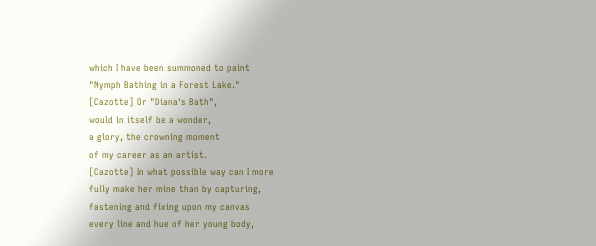which I have been summoned to paint
"Nymph Bathing in a Forest Lake."
[Cazotte] Or "Diana's Bath",
would in itself be a wonder,
a glory, the crowning moment
of my career as an artist.
[Cazotte] In what possible way can I more
fully make her mine than by capturing,
fastening and fixing upon my canvas
every line and hue of her young body,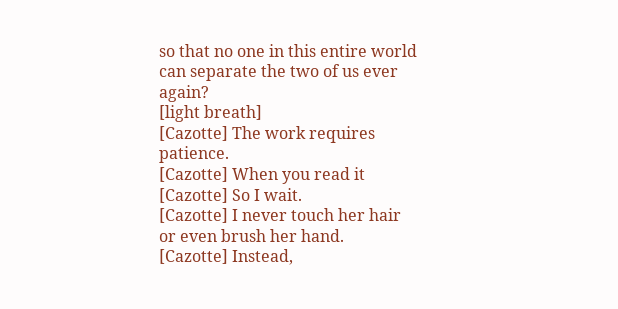so that no one in this entire world
can separate the two of us ever again?
[light breath]
[Cazotte] The work requires patience.
[Cazotte] When you read it
[Cazotte] So I wait.
[Cazotte] I never touch her hair
or even brush her hand.
[Cazotte] Instead,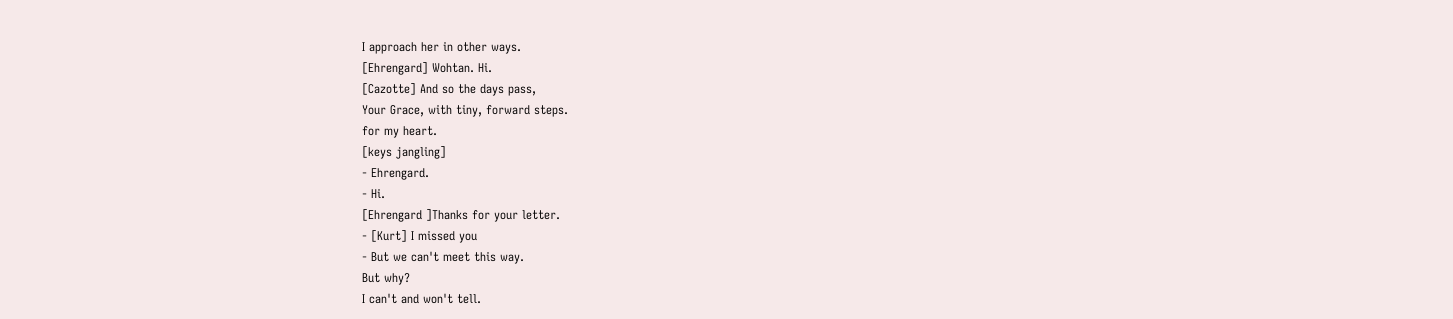I approach her in other ways.
[Ehrengard] Wohtan. Hi.
[Cazotte] And so the days pass,
Your Grace, with tiny, forward steps.
for my heart.
[keys jangling]
- Ehrengard.
- Hi.
[Ehrengard ]Thanks for your letter.
- [Kurt] I missed you
- But we can't meet this way.
But why?
I can't and won't tell.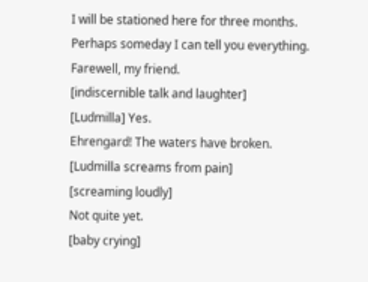I will be stationed here for three months.
Perhaps someday I can tell you everything.
Farewell, my friend.
[indiscernible talk and laughter]
[Ludmilla] Yes.
Ehrengard! The waters have broken.
[Ludmilla screams from pain]
[screaming loudly]
Not quite yet.
[baby crying]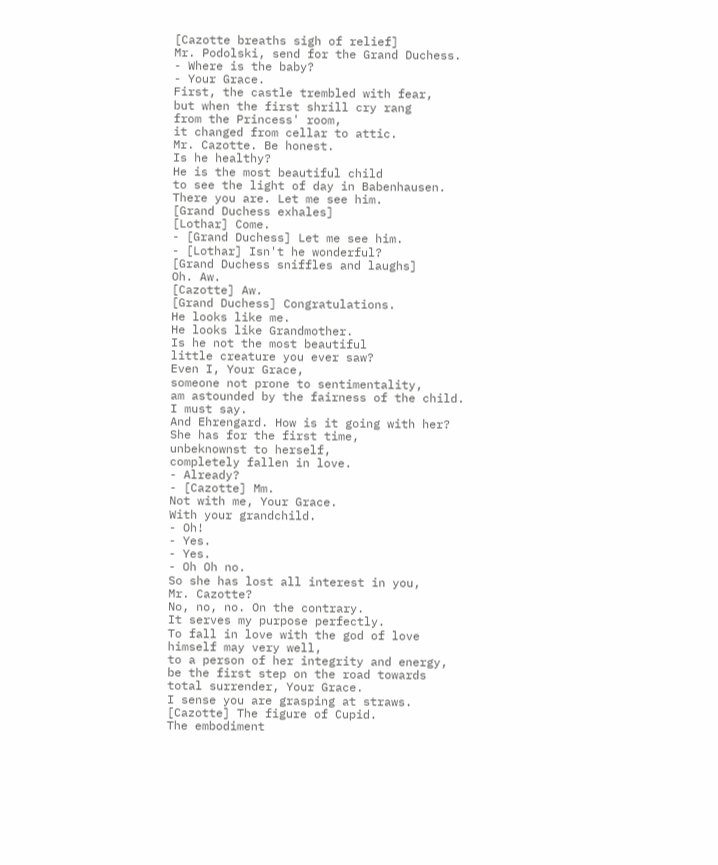[Cazotte breaths sigh of relief]
Mr. Podolski, send for the Grand Duchess.
- Where is the baby?
- Your Grace.
First, the castle trembled with fear,
but when the first shrill cry rang
from the Princess' room,
it changed from cellar to attic.
Mr. Cazotte. Be honest.
Is he healthy?
He is the most beautiful child
to see the light of day in Babenhausen.
There you are. Let me see him.
[Grand Duchess exhales]
[Lothar] Come.
- [Grand Duchess] Let me see him.
- [Lothar] Isn't he wonderful?
[Grand Duchess sniffles and laughs]
Oh. Aw.
[Cazotte] Aw.
[Grand Duchess] Congratulations.
He looks like me.
He looks like Grandmother.
Is he not the most beautiful
little creature you ever saw?
Even I, Your Grace,
someone not prone to sentimentality,
am astounded by the fairness of the child.
I must say.
And Ehrengard. How is it going with her?
She has for the first time,
unbeknownst to herself,
completely fallen in love.
- Already?
- [Cazotte] Mm.
Not with me, Your Grace.
With your grandchild.
- Oh!
- Yes.
- Yes.
- Oh Oh no.
So she has lost all interest in you,
Mr. Cazotte?
No, no, no. On the contrary.
It serves my purpose perfectly.
To fall in love with the god of love
himself may very well,
to a person of her integrity and energy,
be the first step on the road towards
total surrender, Your Grace.
I sense you are grasping at straws.
[Cazotte] The figure of Cupid.
The embodiment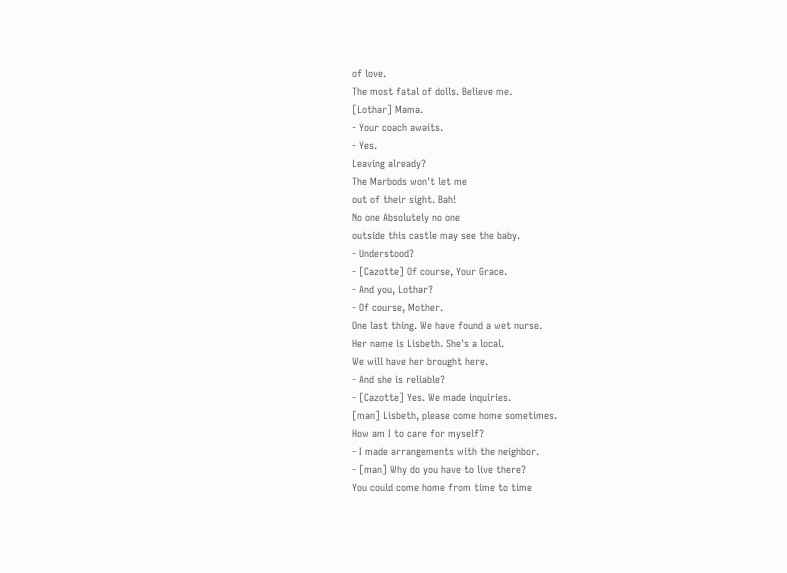of love.
The most fatal of dolls. Believe me.
[Lothar] Mama.
- Your coach awaits.
- Yes.
Leaving already?
The Marbods won't let me
out of their sight. Bah!
No one Absolutely no one
outside this castle may see the baby.
- Understood?
- [Cazotte] Of course, Your Grace.
- And you, Lothar?
- Of course, Mother.
One last thing. We have found a wet nurse.
Her name is Lisbeth. She's a local.
We will have her brought here.
- And she is reliable?
- [Cazotte] Yes. We made inquiries.
[man] Lisbeth, please come home sometimes.
How am I to care for myself?
- I made arrangements with the neighbor.
- [man] Why do you have to live there?
You could come home from time to time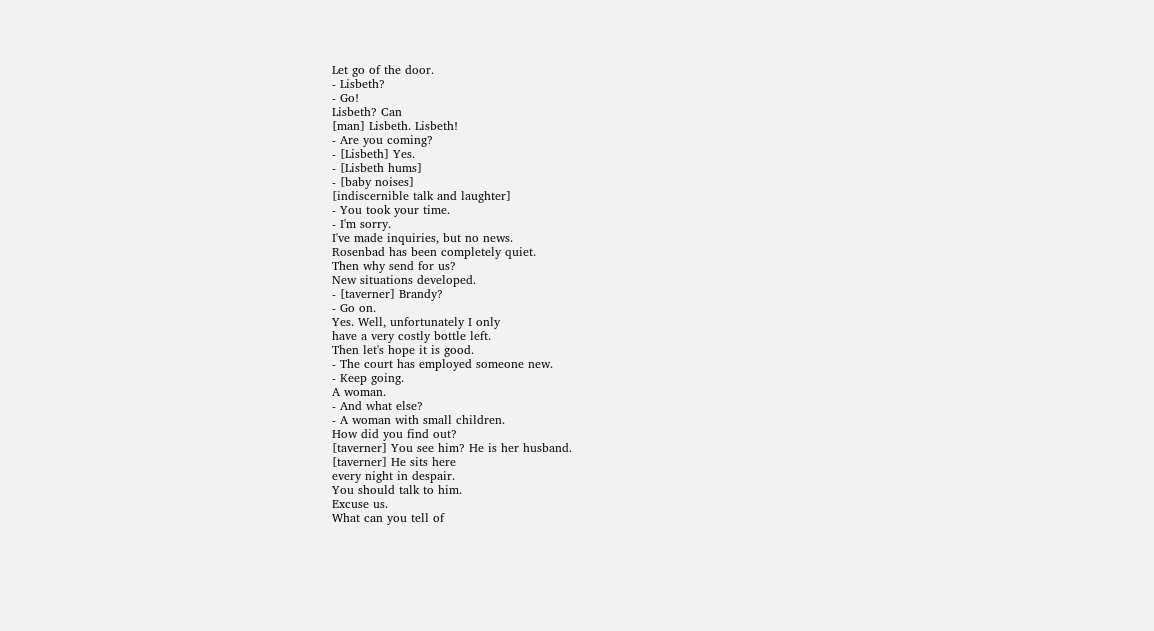Let go of the door.
- Lisbeth?
- Go!
Lisbeth? Can
[man] Lisbeth. Lisbeth!
- Are you coming?
- [Lisbeth] Yes.
- [Lisbeth hums]
- [baby noises]
[indiscernible talk and laughter]
- You took your time.
- I'm sorry.
I've made inquiries, but no news.
Rosenbad has been completely quiet.
Then why send for us?
New situations developed.
- [taverner] Brandy?
- Go on.
Yes. Well, unfortunately I only
have a very costly bottle left.
Then let's hope it is good.
- The court has employed someone new.
- Keep going.
A woman.
- And what else?
- A woman with small children.
How did you find out?
[taverner] You see him? He is her husband.
[taverner] He sits here
every night in despair.
You should talk to him.
Excuse us.
What can you tell of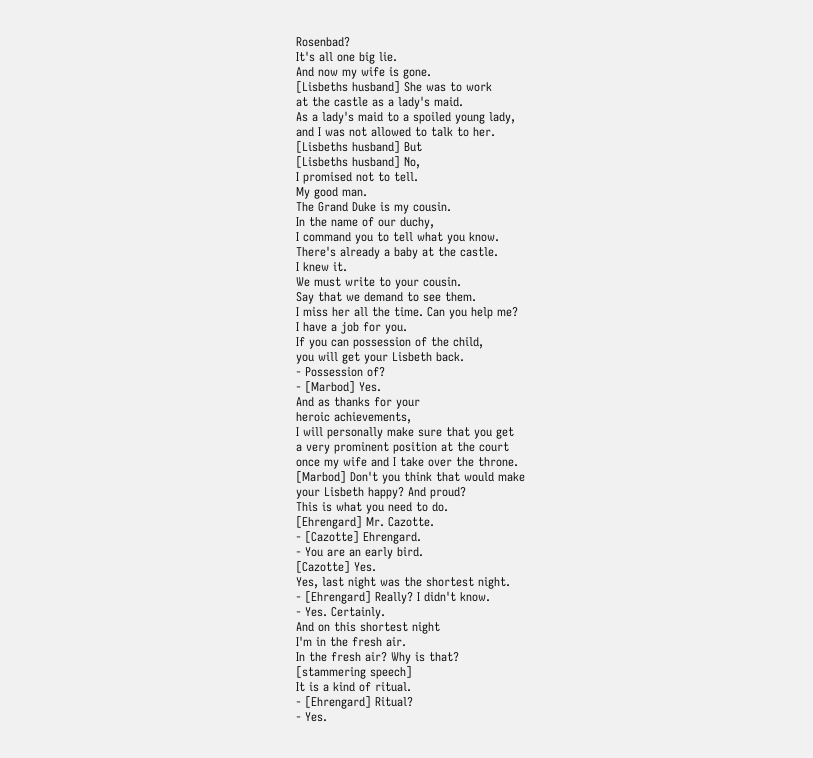Rosenbad?
It's all one big lie.
And now my wife is gone.
[Lisbeths husband] She was to work
at the castle as a lady's maid.
As a lady's maid to a spoiled young lady,
and I was not allowed to talk to her.
[Lisbeths husband] But
[Lisbeths husband] No,
I promised not to tell.
My good man.
The Grand Duke is my cousin.
In the name of our duchy,
I command you to tell what you know.
There's already a baby at the castle.
I knew it.
We must write to your cousin.
Say that we demand to see them.
I miss her all the time. Can you help me?
I have a job for you.
If you can possession of the child,
you will get your Lisbeth back.
- Possession of?
- [Marbod] Yes.
And as thanks for your
heroic achievements,
I will personally make sure that you get
a very prominent position at the court
once my wife and I take over the throne.
[Marbod] Don't you think that would make
your Lisbeth happy? And proud?
This is what you need to do.
[Ehrengard] Mr. Cazotte.
- [Cazotte] Ehrengard.
- You are an early bird.
[Cazotte] Yes.
Yes, last night was the shortest night.
- [Ehrengard] Really? I didn't know.
- Yes. Certainly.
And on this shortest night
I'm in the fresh air.
In the fresh air? Why is that?
[stammering speech]
It is a kind of ritual.
- [Ehrengard] Ritual?
- Yes.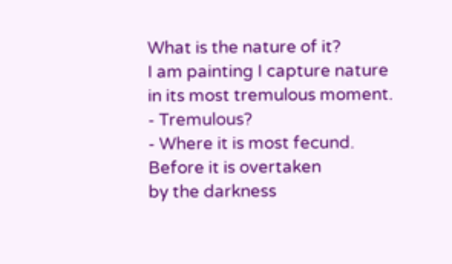What is the nature of it?
I am painting I capture nature
in its most tremulous moment.
- Tremulous?
- Where it is most fecund.
Before it is overtaken
by the darkness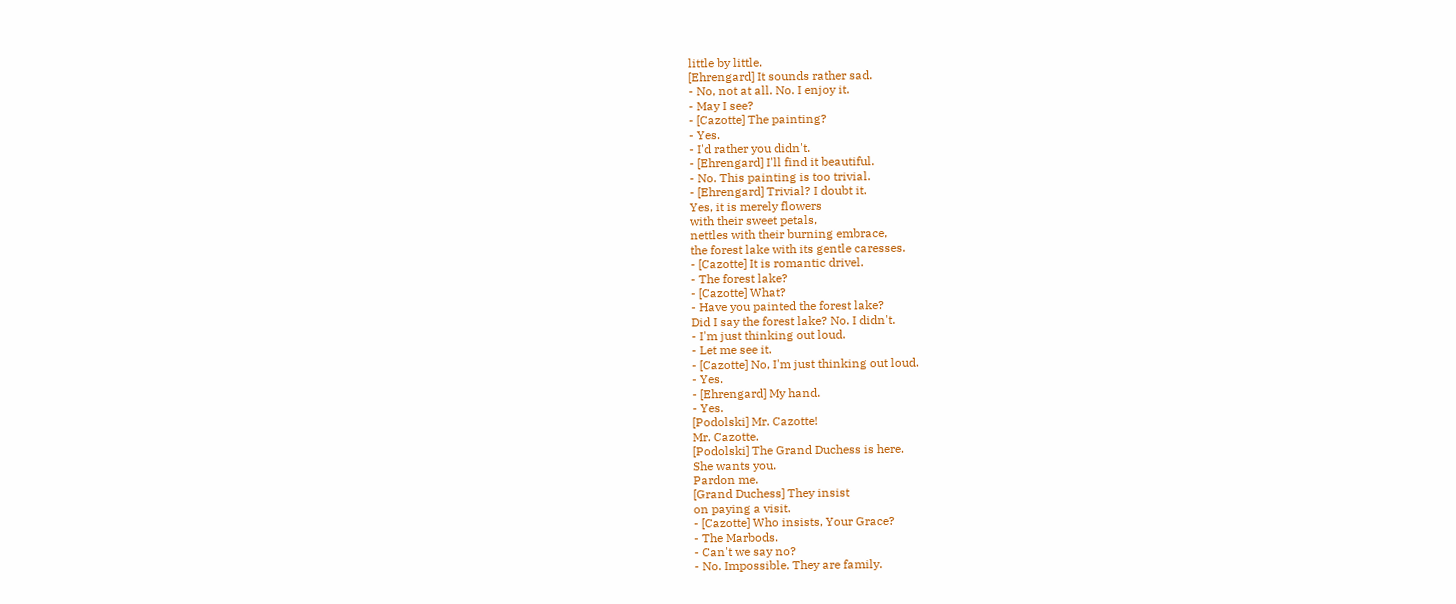little by little.
[Ehrengard] It sounds rather sad.
- No, not at all. No. I enjoy it.
- May I see?
- [Cazotte] The painting?
- Yes.
- I'd rather you didn't.
- [Ehrengard] I'll find it beautiful.
- No. This painting is too trivial.
- [Ehrengard] Trivial? I doubt it.
Yes, it is merely flowers
with their sweet petals,
nettles with their burning embrace,
the forest lake with its gentle caresses.
- [Cazotte] It is romantic drivel.
- The forest lake?
- [Cazotte] What?
- Have you painted the forest lake?
Did I say the forest lake? No. I didn't.
- I'm just thinking out loud.
- Let me see it.
- [Cazotte] No, I'm just thinking out loud.
- Yes.
- [Ehrengard] My hand.
- Yes.
[Podolski] Mr. Cazotte!
Mr. Cazotte.
[Podolski] The Grand Duchess is here.
She wants you.
Pardon me.
[Grand Duchess] They insist
on paying a visit.
- [Cazotte] Who insists, Your Grace?
- The Marbods.
- Can't we say no?
- No. Impossible. They are family.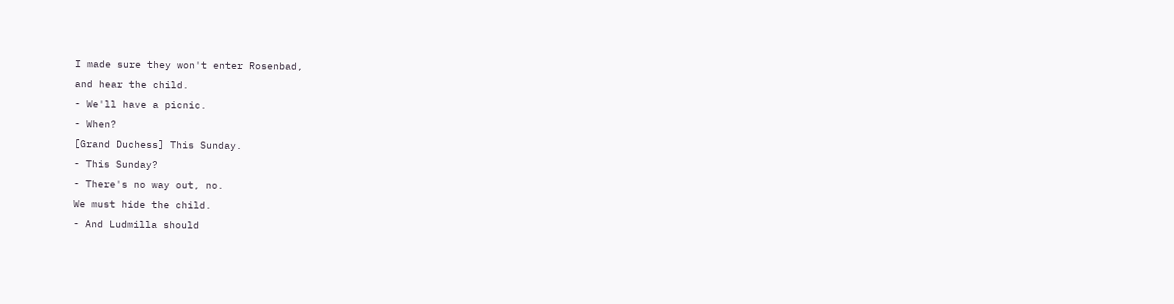I made sure they won't enter Rosenbad,
and hear the child.
- We'll have a picnic.
- When?
[Grand Duchess] This Sunday.
- This Sunday?
- There's no way out, no.
We must hide the child.
- And Ludmilla should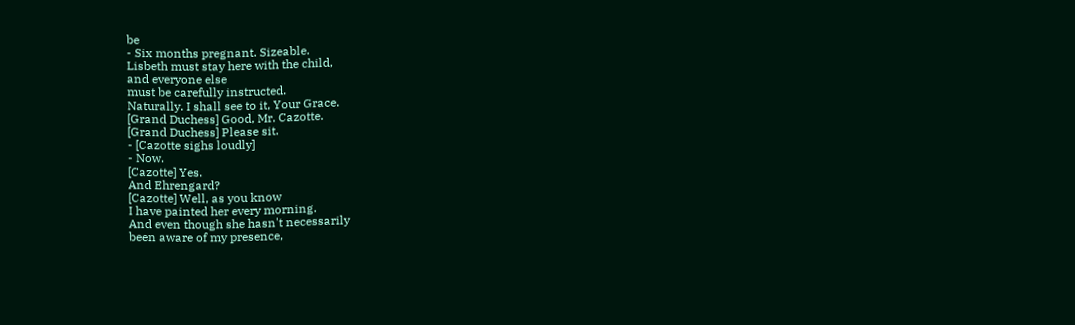be
- Six months pregnant. Sizeable.
Lisbeth must stay here with the child,
and everyone else
must be carefully instructed.
Naturally. I shall see to it, Your Grace.
[Grand Duchess] Good, Mr. Cazotte.
[Grand Duchess] Please sit.
- [Cazotte sighs loudly]
- Now.
[Cazotte] Yes.
And Ehrengard?
[Cazotte] Well, as you know
I have painted her every morning.
And even though she hasn't necessarily
been aware of my presence,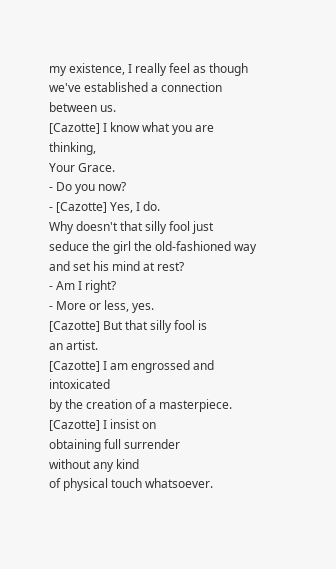my existence, I really feel as though
we've established a connection between us.
[Cazotte] I know what you are thinking,
Your Grace.
- Do you now?
- [Cazotte] Yes, I do.
Why doesn't that silly fool just
seduce the girl the old-fashioned way
and set his mind at rest?
- Am I right?
- More or less, yes.
[Cazotte] But that silly fool is
an artist.
[Cazotte] I am engrossed and intoxicated
by the creation of a masterpiece.
[Cazotte] I insist on
obtaining full surrender
without any kind
of physical touch whatsoever.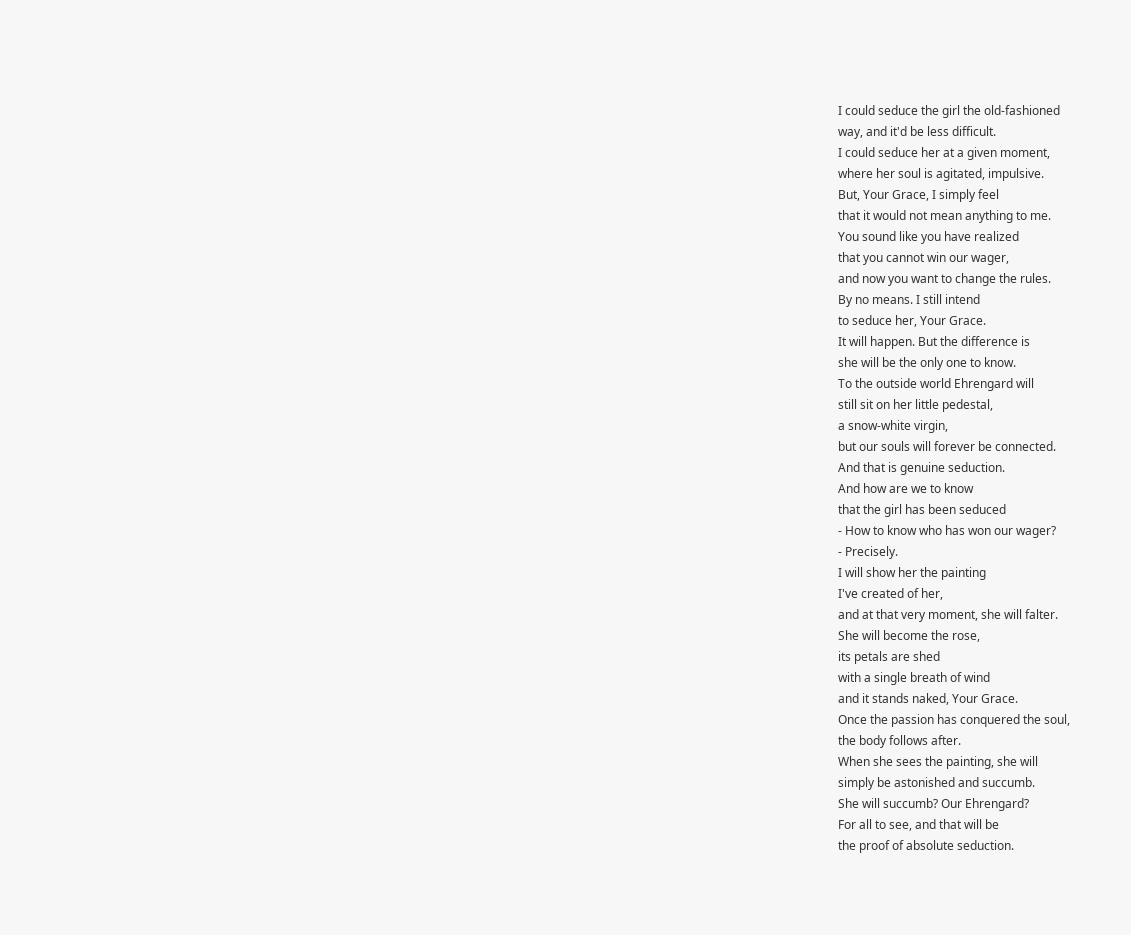I could seduce the girl the old-fashioned
way, and it'd be less difficult.
I could seduce her at a given moment,
where her soul is agitated, impulsive.
But, Your Grace, I simply feel
that it would not mean anything to me.
You sound like you have realized
that you cannot win our wager,
and now you want to change the rules.
By no means. I still intend
to seduce her, Your Grace.
It will happen. But the difference is
she will be the only one to know.
To the outside world Ehrengard will
still sit on her little pedestal,
a snow-white virgin,
but our souls will forever be connected.
And that is genuine seduction.
And how are we to know
that the girl has been seduced
- How to know who has won our wager?
- Precisely.
I will show her the painting
I've created of her,
and at that very moment, she will falter.
She will become the rose,
its petals are shed
with a single breath of wind
and it stands naked, Your Grace.
Once the passion has conquered the soul,
the body follows after.
When she sees the painting, she will
simply be astonished and succumb.
She will succumb? Our Ehrengard?
For all to see, and that will be
the proof of absolute seduction.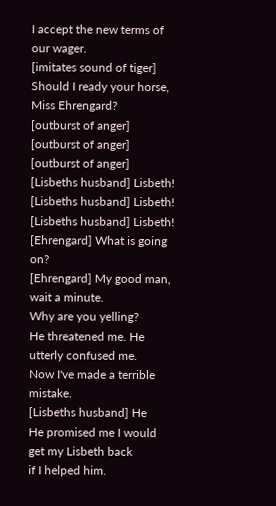I accept the new terms of our wager.
[imitates sound of tiger]
Should I ready your horse, Miss Ehrengard?
[outburst of anger]
[outburst of anger]
[outburst of anger]
[Lisbeths husband] Lisbeth!
[Lisbeths husband] Lisbeth!
[Lisbeths husband] Lisbeth!
[Ehrengard] What is going on?
[Ehrengard] My good man, wait a minute.
Why are you yelling?
He threatened me. He utterly confused me.
Now I've made a terrible mistake.
[Lisbeths husband] He
He promised me I would get my Lisbeth back
if I helped him.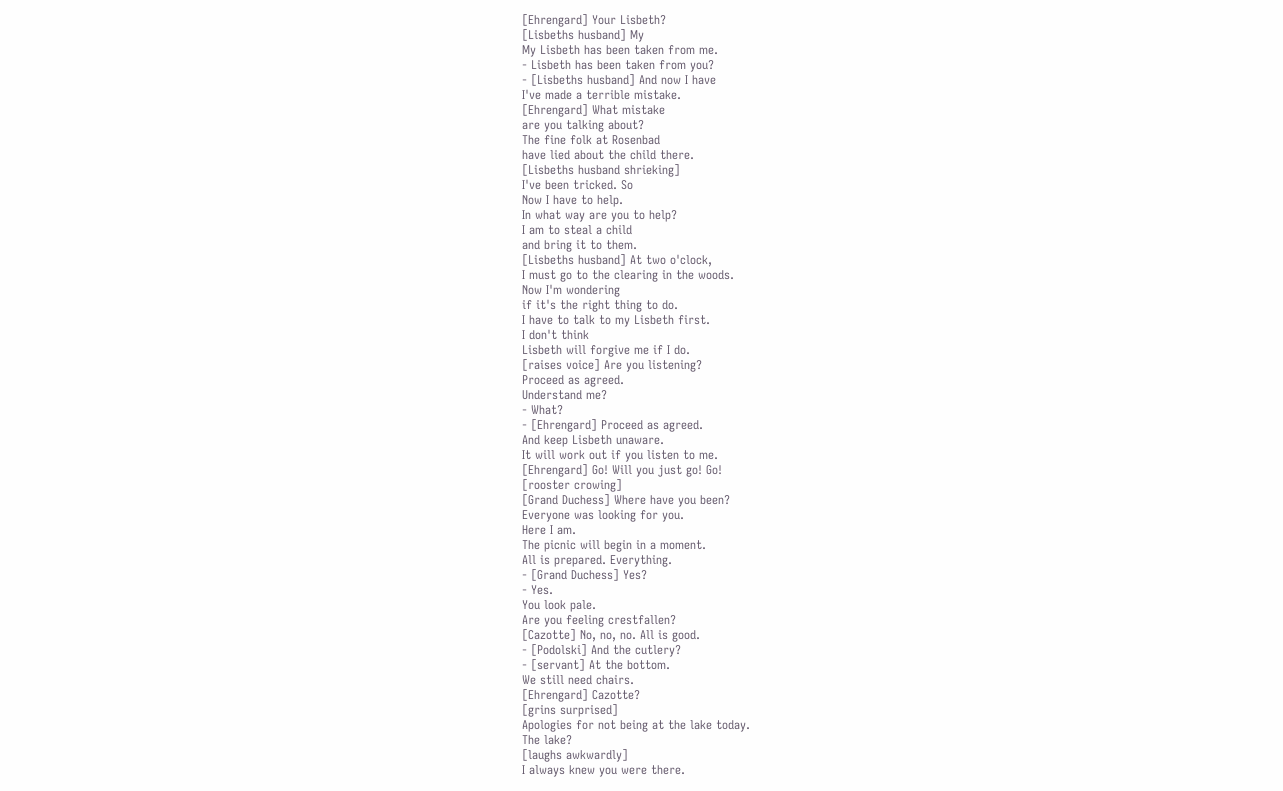[Ehrengard] Your Lisbeth?
[Lisbeths husband] My
My Lisbeth has been taken from me.
- Lisbeth has been taken from you?
- [Lisbeths husband] And now I have
I've made a terrible mistake.
[Ehrengard] What mistake
are you talking about?
The fine folk at Rosenbad
have lied about the child there.
[Lisbeths husband shrieking]
I've been tricked. So
Now I have to help.
In what way are you to help?
I am to steal a child
and bring it to them.
[Lisbeths husband] At two o'clock,
I must go to the clearing in the woods.
Now I'm wondering
if it's the right thing to do.
I have to talk to my Lisbeth first.
I don't think
Lisbeth will forgive me if I do.
[raises voice] Are you listening?
Proceed as agreed.
Understand me?
- What?
- [Ehrengard] Proceed as agreed.
And keep Lisbeth unaware.
It will work out if you listen to me.
[Ehrengard] Go! Will you just go! Go!
[rooster crowing]
[Grand Duchess] Where have you been?
Everyone was looking for you.
Here I am.
The picnic will begin in a moment.
All is prepared. Everything.
- [Grand Duchess] Yes?
- Yes.
You look pale.
Are you feeling crestfallen?
[Cazotte] No, no, no. All is good.
- [Podolski] And the cutlery?
- [servant] At the bottom.
We still need chairs.
[Ehrengard] Cazotte?
[grins surprised]
Apologies for not being at the lake today.
The lake?
[laughs awkwardly]
I always knew you were there.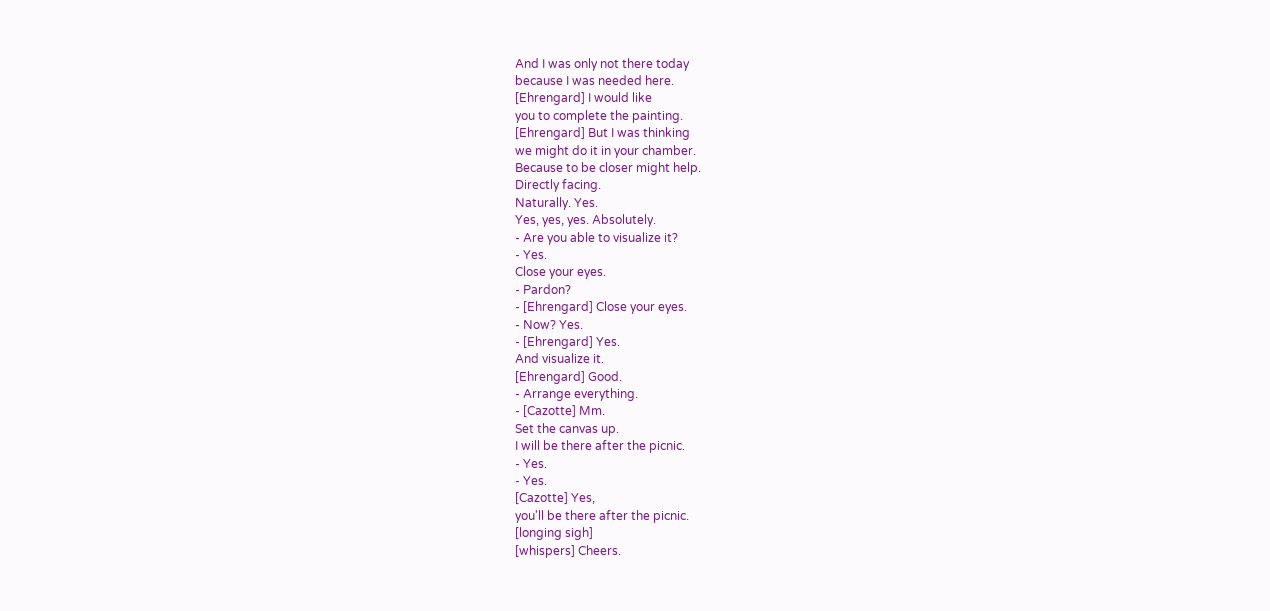And I was only not there today
because I was needed here.
[Ehrengard] I would like
you to complete the painting.
[Ehrengard] But I was thinking
we might do it in your chamber.
Because to be closer might help.
Directly facing.
Naturally. Yes.
Yes, yes, yes. Absolutely.
- Are you able to visualize it?
- Yes.
Close your eyes.
- Pardon?
- [Ehrengard] Close your eyes.
- Now? Yes.
- [Ehrengard] Yes.
And visualize it.
[Ehrengard] Good.
- Arrange everything.
- [Cazotte] Mm.
Set the canvas up.
I will be there after the picnic.
- Yes.
- Yes.
[Cazotte] Yes,
you'll be there after the picnic.
[longing sigh]
[whispers] Cheers.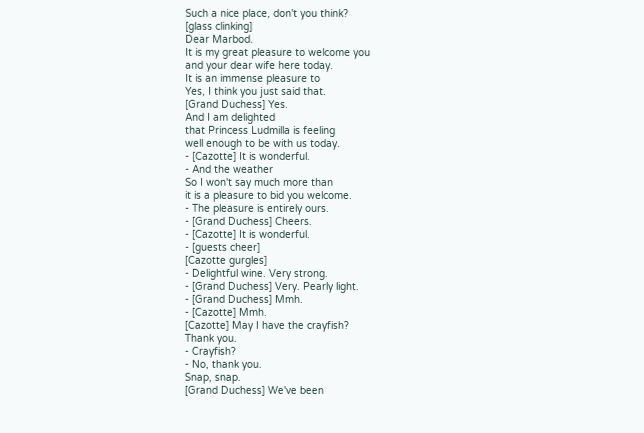Such a nice place, don't you think?
[glass clinking]
Dear Marbod.
It is my great pleasure to welcome you
and your dear wife here today.
It is an immense pleasure to
Yes, I think you just said that.
[Grand Duchess] Yes.
And I am delighted
that Princess Ludmilla is feeling
well enough to be with us today.
- [Cazotte] It is wonderful.
- And the weather
So I won't say much more than
it is a pleasure to bid you welcome.
- The pleasure is entirely ours.
- [Grand Duchess] Cheers.
- [Cazotte] It is wonderful.
- [guests cheer]
[Cazotte gurgles]
- Delightful wine. Very strong.
- [Grand Duchess] Very. Pearly light.
- [Grand Duchess] Mmh.
- [Cazotte] Mmh.
[Cazotte] May I have the crayfish?
Thank you.
- Crayfish?
- No, thank you.
Snap, snap.
[Grand Duchess] We've been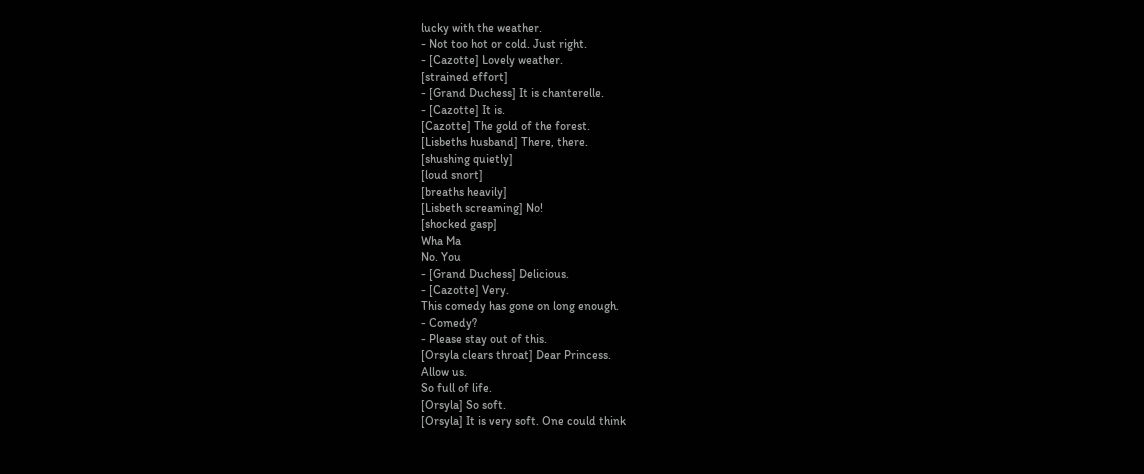lucky with the weather.
- Not too hot or cold. Just right.
- [Cazotte] Lovely weather.
[strained effort]
- [Grand Duchess] It is chanterelle.
- [Cazotte] It is.
[Cazotte] The gold of the forest.
[Lisbeths husband] There, there.
[shushing quietly]
[loud snort]
[breaths heavily]
[Lisbeth screaming] No!
[shocked gasp]
Wha Ma
No. You
- [Grand Duchess] Delicious.
- [Cazotte] Very.
This comedy has gone on long enough.
- Comedy?
- Please stay out of this.
[Orsyla clears throat] Dear Princess.
Allow us.
So full of life.
[Orsyla] So soft.
[Orsyla] It is very soft. One could think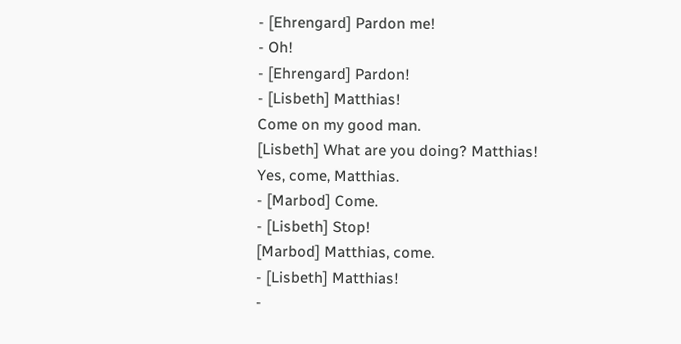- [Ehrengard] Pardon me!
- Oh!
- [Ehrengard] Pardon!
- [Lisbeth] Matthias!
Come on my good man.
[Lisbeth] What are you doing? Matthias!
Yes, come, Matthias.
- [Marbod] Come.
- [Lisbeth] Stop!
[Marbod] Matthias, come.
- [Lisbeth] Matthias!
-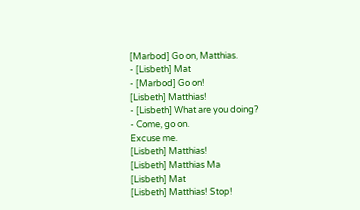[Marbod] Go on, Matthias.
- [Lisbeth] Mat
- [Marbod] Go on!
[Lisbeth] Matthias!
- [Lisbeth] What are you doing?
- Come, go on.
Excuse me.
[Lisbeth] Matthias!
[Lisbeth] Matthias Ma
[Lisbeth] Mat
[Lisbeth] Matthias! Stop!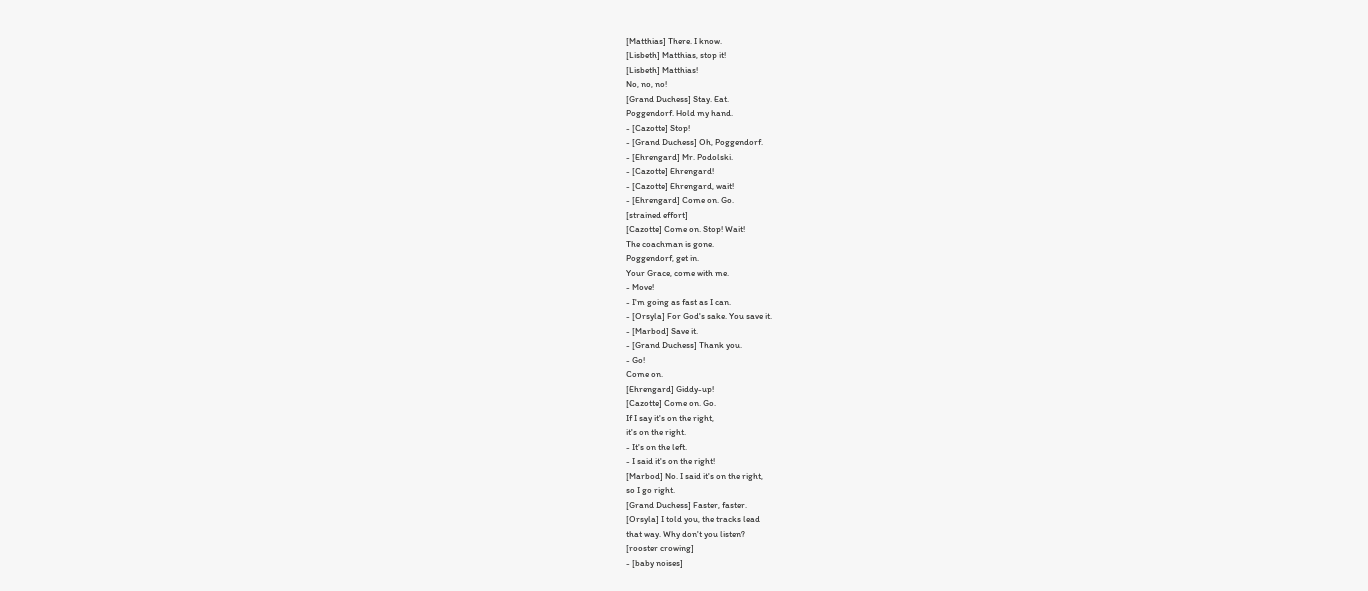[Matthias] There. I know.
[Lisbeth] Matthias, stop it!
[Lisbeth] Matthias!
No, no, no!
[Grand Duchess] Stay. Eat.
Poggendorf. Hold my hand.
- [Cazotte] Stop!
- [Grand Duchess] Oh, Poggendorf.
- [Ehrengard] Mr. Podolski.
- [Cazotte] Ehrengard!
- [Cazotte] Ehrengard, wait!
- [Ehrengard] Come on. Go.
[strained effort]
[Cazotte] Come on. Stop! Wait!
The coachman is gone.
Poggendorf, get in.
Your Grace, come with me.
- Move!
- I'm going as fast as I can.
- [Orsyla] For God's sake. You save it.
- [Marbod] Save it.
- [Grand Duchess] Thank you.
- Go!
Come on.
[Ehrengard] Giddy-up!
[Cazotte] Come on. Go.
If I say it's on the right,
it's on the right.
- It's on the left.
- I said it's on the right!
[Marbod] No. I said it's on the right,
so I go right.
[Grand Duchess] Faster, faster.
[Orsyla] I told you, the tracks lead
that way. Why don't you listen?
[rooster crowing]
- [baby noises]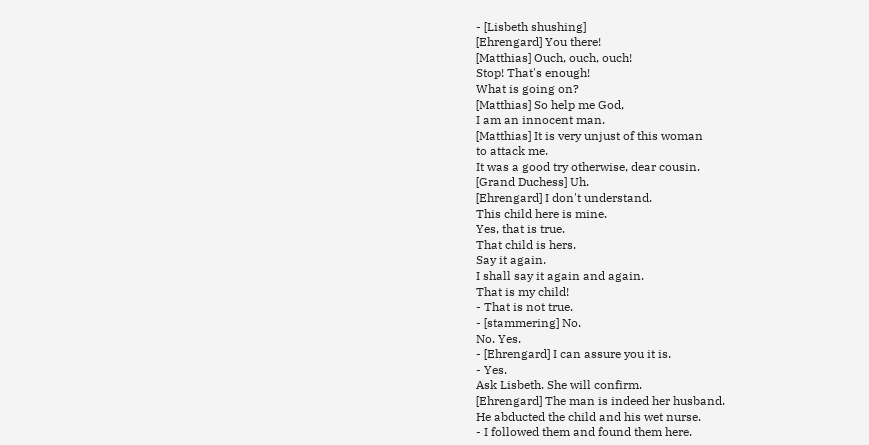- [Lisbeth shushing]
[Ehrengard] You there!
[Matthias] Ouch, ouch, ouch!
Stop! That's enough!
What is going on?
[Matthias] So help me God,
I am an innocent man.
[Matthias] It is very unjust of this woman
to attack me.
It was a good try otherwise, dear cousin.
[Grand Duchess] Uh.
[Ehrengard] I don't understand.
This child here is mine.
Yes, that is true.
That child is hers.
Say it again.
I shall say it again and again.
That is my child!
- That is not true.
- [stammering] No.
No. Yes.
- [Ehrengard] I can assure you it is.
- Yes.
Ask Lisbeth. She will confirm.
[Ehrengard] The man is indeed her husband.
He abducted the child and his wet nurse.
- I followed them and found them here.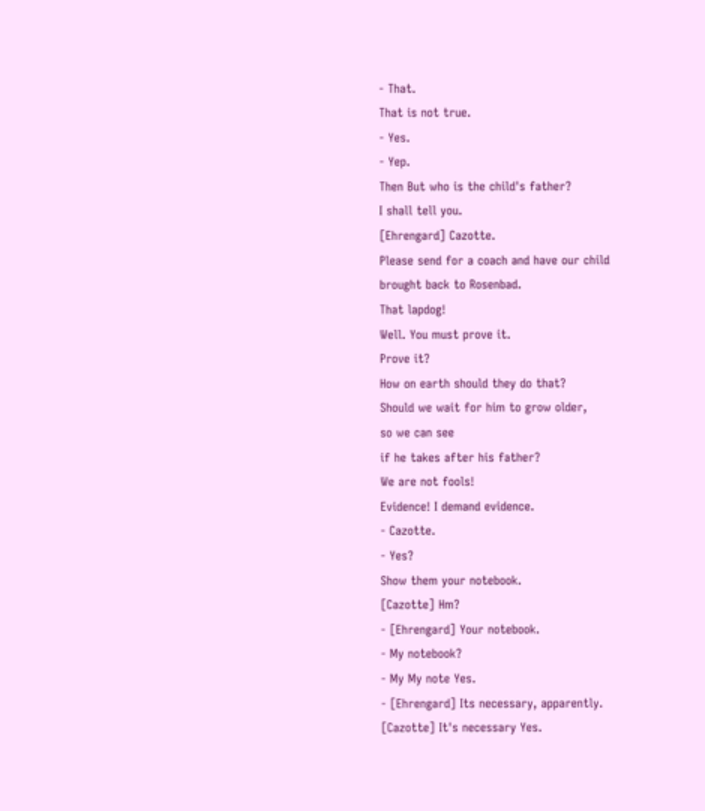- That.
That is not true.
- Yes.
- Yep.
Then But who is the child's father?
I shall tell you.
[Ehrengard] Cazotte.
Please send for a coach and have our child
brought back to Rosenbad.
That lapdog!
Well. You must prove it.
Prove it?
How on earth should they do that?
Should we wait for him to grow older,
so we can see
if he takes after his father?
We are not fools!
Evidence! I demand evidence.
- Cazotte.
- Yes?
Show them your notebook.
[Cazotte] Hm?
- [Ehrengard] Your notebook.
- My notebook?
- My My note Yes.
- [Ehrengard] Its necessary, apparently.
[Cazotte] It's necessary Yes.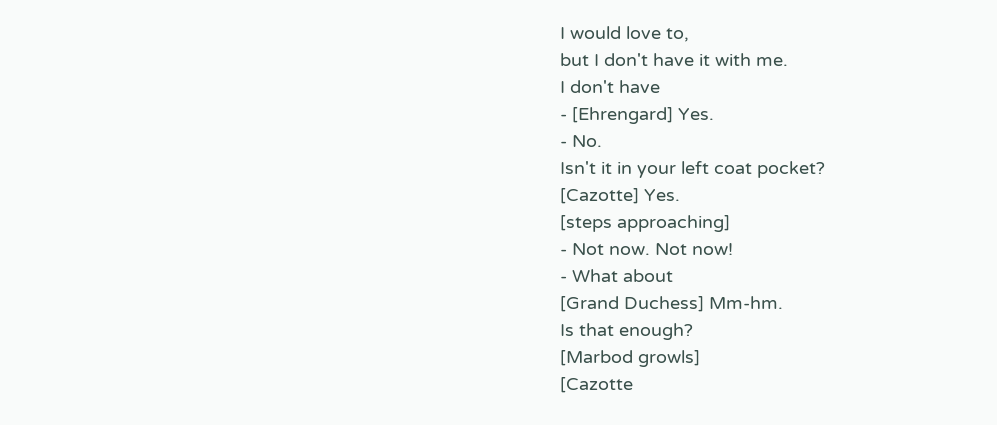I would love to,
but I don't have it with me.
I don't have
- [Ehrengard] Yes.
- No.
Isn't it in your left coat pocket?
[Cazotte] Yes.
[steps approaching]
- Not now. Not now!
- What about
[Grand Duchess] Mm-hm.
Is that enough?
[Marbod growls]
[Cazotte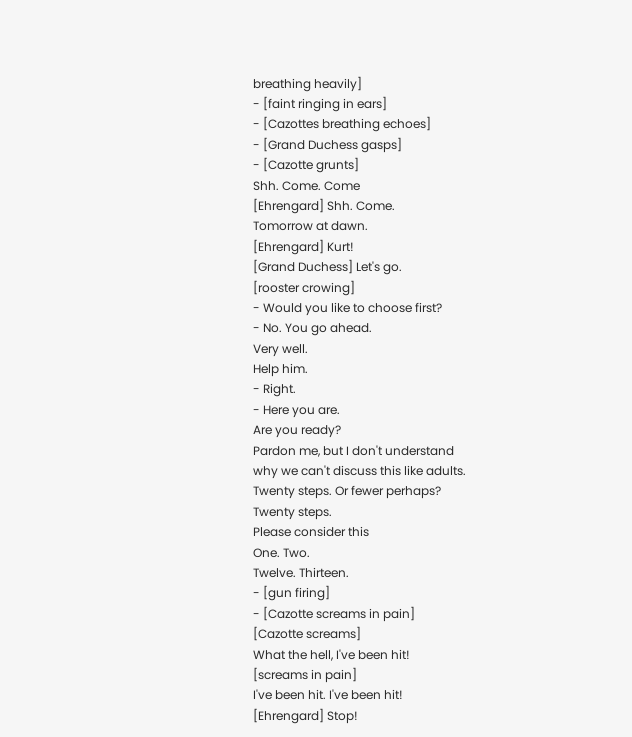breathing heavily]
- [faint ringing in ears]
- [Cazottes breathing echoes]
- [Grand Duchess gasps]
- [Cazotte grunts]
Shh. Come. Come
[Ehrengard] Shh. Come.
Tomorrow at dawn.
[Ehrengard] Kurt!
[Grand Duchess] Let's go.
[rooster crowing]
- Would you like to choose first?
- No. You go ahead.
Very well.
Help him.
- Right.
- Here you are.
Are you ready?
Pardon me, but I don't understand
why we can't discuss this like adults.
Twenty steps. Or fewer perhaps?
Twenty steps.
Please consider this
One. Two.
Twelve. Thirteen.
- [gun firing]
- [Cazotte screams in pain]
[Cazotte screams]
What the hell, I've been hit!
[screams in pain]
I've been hit. I've been hit!
[Ehrengard] Stop!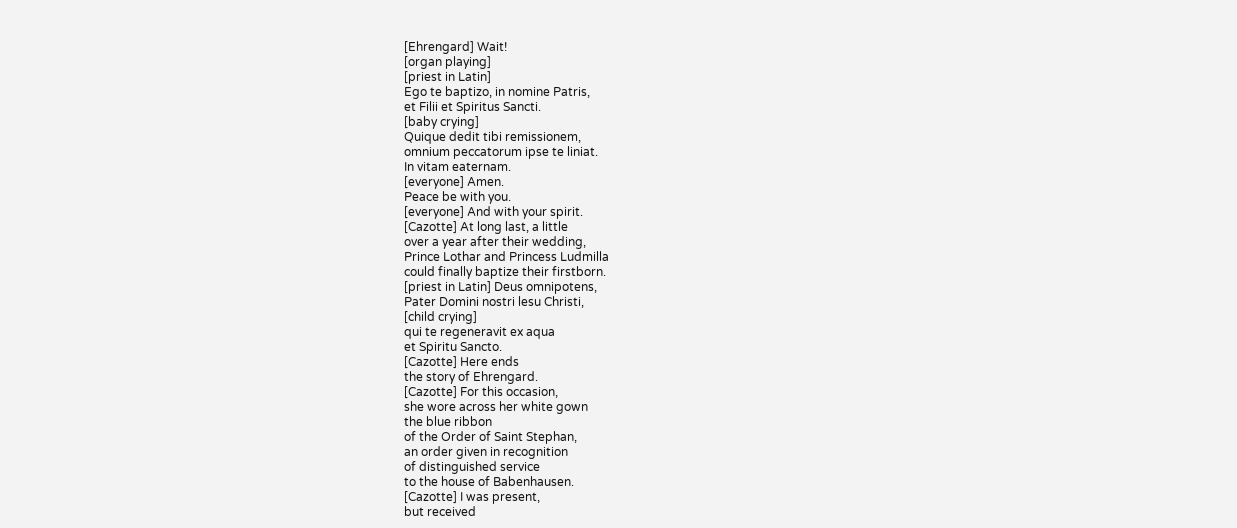[Ehrengard] Wait!
[organ playing]
[priest in Latin]
Ego te baptizo, in nomine Patris,
et Filii et Spiritus Sancti.
[baby crying]
Quique dedit tibi remissionem,
omnium peccatorum ipse te liniat.
In vitam eaternam.
[everyone] Amen.
Peace be with you.
[everyone] And with your spirit.
[Cazotte] At long last, a little
over a year after their wedding,
Prince Lothar and Princess Ludmilla
could finally baptize their firstborn.
[priest in Latin] Deus omnipotens,
Pater Domini nostri lesu Christi,
[child crying]
qui te regeneravit ex aqua
et Spiritu Sancto.
[Cazotte] Here ends
the story of Ehrengard.
[Cazotte] For this occasion,
she wore across her white gown
the blue ribbon
of the Order of Saint Stephan,
an order given in recognition
of distinguished service
to the house of Babenhausen.
[Cazotte] I was present,
but received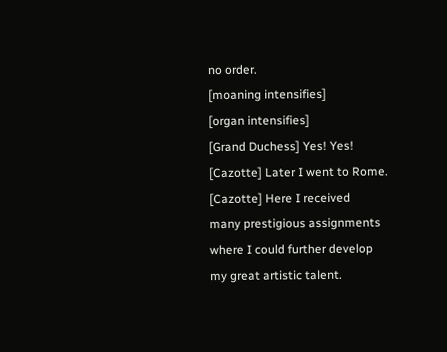no order.
[moaning intensifies]
[organ intensifies]
[Grand Duchess] Yes! Yes!
[Cazotte] Later I went to Rome.
[Cazotte] Here I received
many prestigious assignments
where I could further develop
my great artistic talent.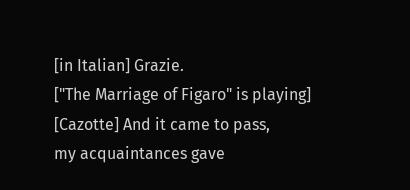[in Italian] Grazie.
["The Marriage of Figaro" is playing]
[Cazotte] And it came to pass,
my acquaintances gave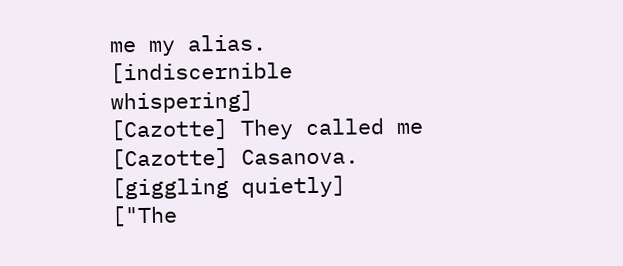me my alias.
[indiscernible whispering]
[Cazotte] They called me
[Cazotte] Casanova.
[giggling quietly]
["The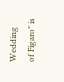Wedding of Figaro" is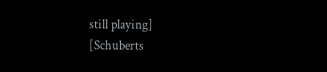still playing]
[Schuberts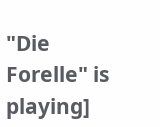"Die Forelle" is playing]